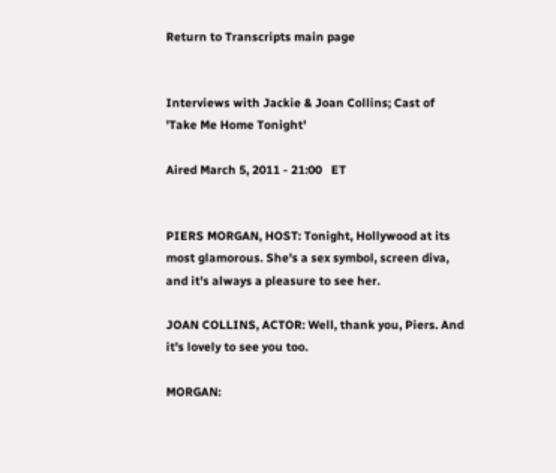Return to Transcripts main page


Interviews with Jackie & Joan Collins; Cast of 'Take Me Home Tonight'

Aired March 5, 2011 - 21:00   ET


PIERS MORGAN, HOST: Tonight, Hollywood at its most glamorous. She's a sex symbol, screen diva, and it's always a pleasure to see her.

JOAN COLLINS, ACTOR: Well, thank you, Piers. And it's lovely to see you too.

MORGAN: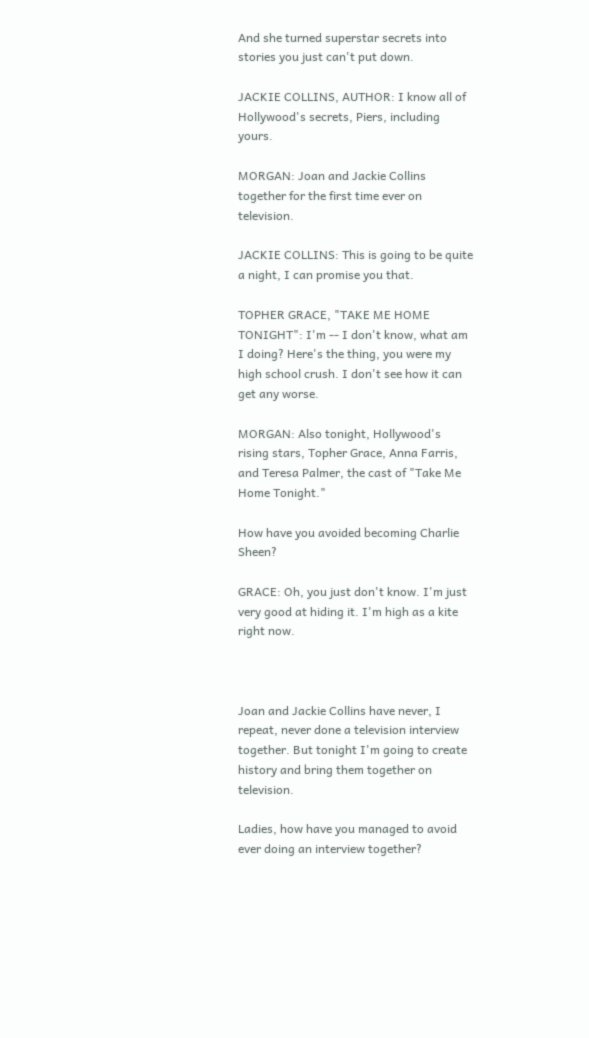And she turned superstar secrets into stories you just can't put down.

JACKIE COLLINS, AUTHOR: I know all of Hollywood's secrets, Piers, including yours.

MORGAN: Joan and Jackie Collins together for the first time ever on television.

JACKIE COLLINS: This is going to be quite a night, I can promise you that.

TOPHER GRACE, "TAKE ME HOME TONIGHT": I'm -- I don't know, what am I doing? Here's the thing, you were my high school crush. I don't see how it can get any worse.

MORGAN: Also tonight, Hollywood's rising stars, Topher Grace, Anna Farris, and Teresa Palmer, the cast of "Take Me Home Tonight."

How have you avoided becoming Charlie Sheen?

GRACE: Oh, you just don't know. I'm just very good at hiding it. I'm high as a kite right now.



Joan and Jackie Collins have never, I repeat, never done a television interview together. But tonight I'm going to create history and bring them together on television.

Ladies, how have you managed to avoid ever doing an interview together?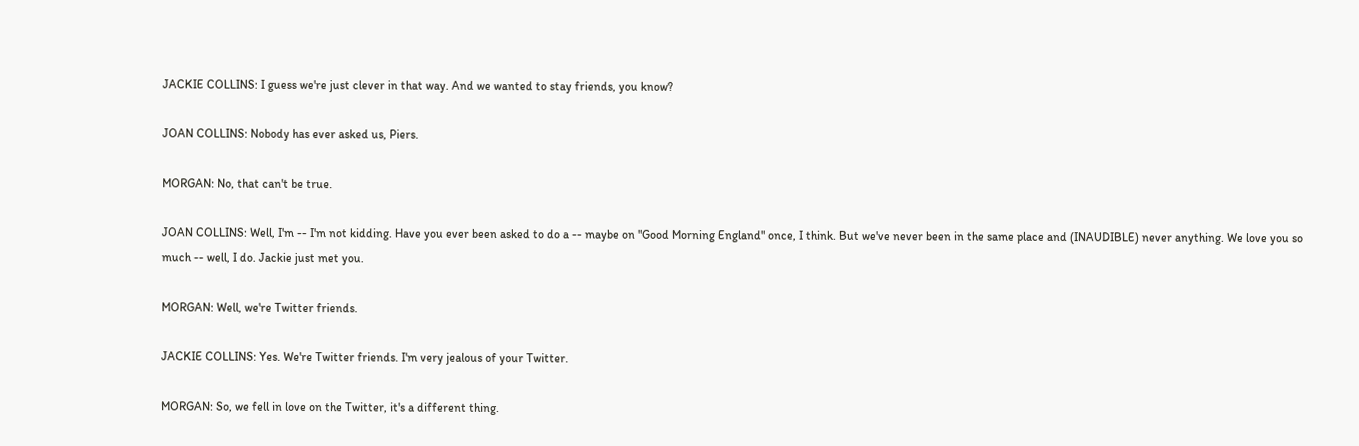JACKIE COLLINS: I guess we're just clever in that way. And we wanted to stay friends, you know?

JOAN COLLINS: Nobody has ever asked us, Piers.

MORGAN: No, that can't be true.

JOAN COLLINS: Well, I'm -- I'm not kidding. Have you ever been asked to do a -- maybe on "Good Morning England" once, I think. But we've never been in the same place and (INAUDIBLE) never anything. We love you so much -- well, I do. Jackie just met you.

MORGAN: Well, we're Twitter friends.

JACKIE COLLINS: Yes. We're Twitter friends. I'm very jealous of your Twitter.

MORGAN: So, we fell in love on the Twitter, it's a different thing.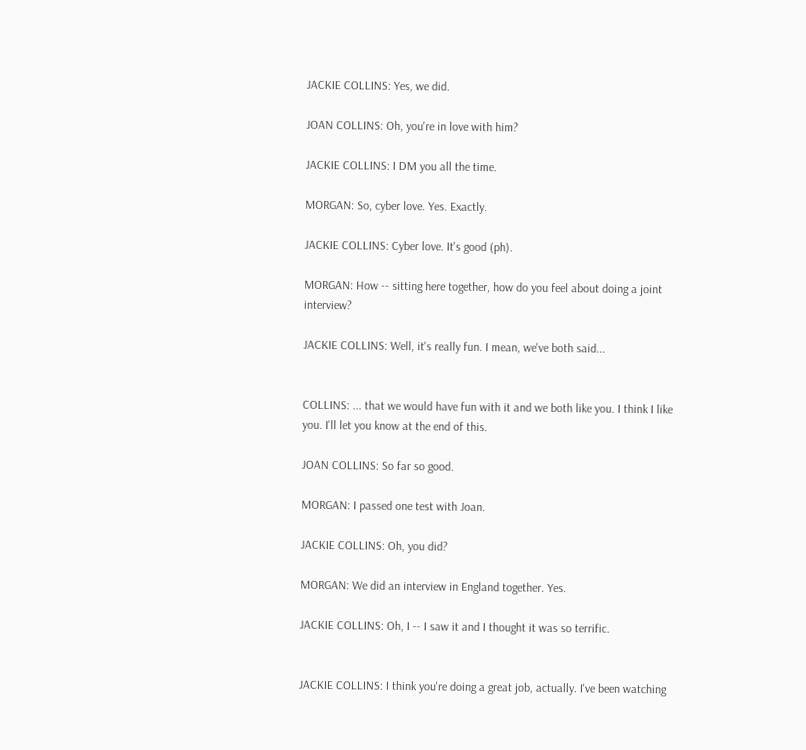JACKIE COLLINS: Yes, we did.

JOAN COLLINS: Oh, you're in love with him?

JACKIE COLLINS: I DM you all the time.

MORGAN: So, cyber love. Yes. Exactly.

JACKIE COLLINS: Cyber love. It's good (ph).

MORGAN: How -- sitting here together, how do you feel about doing a joint interview?

JACKIE COLLINS: Well, it's really fun. I mean, we've both said...


COLLINS: ... that we would have fun with it and we both like you. I think I like you. I'll let you know at the end of this.

JOAN COLLINS: So far so good.

MORGAN: I passed one test with Joan.

JACKIE COLLINS: Oh, you did?

MORGAN: We did an interview in England together. Yes.

JACKIE COLLINS: Oh, I -- I saw it and I thought it was so terrific.


JACKIE COLLINS: I think you're doing a great job, actually. I've been watching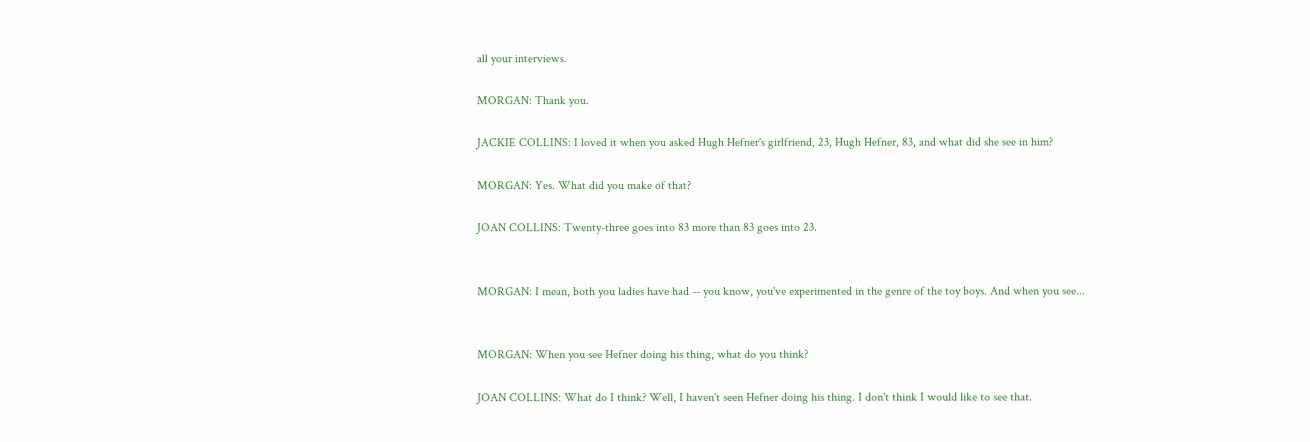all your interviews.

MORGAN: Thank you.

JACKIE COLLINS: I loved it when you asked Hugh Hefner's girlfriend, 23, Hugh Hefner, 83, and what did she see in him?

MORGAN: Yes. What did you make of that?

JOAN COLLINS: Twenty-three goes into 83 more than 83 goes into 23.


MORGAN: I mean, both you ladies have had -- you know, you've experimented in the genre of the toy boys. And when you see...


MORGAN: When you see Hefner doing his thing, what do you think?

JOAN COLLINS: What do I think? Well, I haven't seen Hefner doing his thing. I don't think I would like to see that.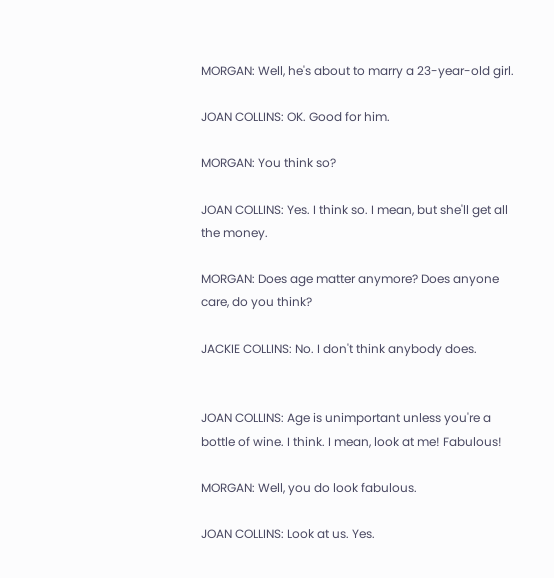MORGAN: Well, he's about to marry a 23-year-old girl.

JOAN COLLINS: OK. Good for him.

MORGAN: You think so?

JOAN COLLINS: Yes. I think so. I mean, but she'll get all the money.

MORGAN: Does age matter anymore? Does anyone care, do you think?

JACKIE COLLINS: No. I don't think anybody does.


JOAN COLLINS: Age is unimportant unless you're a bottle of wine. I think. I mean, look at me! Fabulous!

MORGAN: Well, you do look fabulous.

JOAN COLLINS: Look at us. Yes.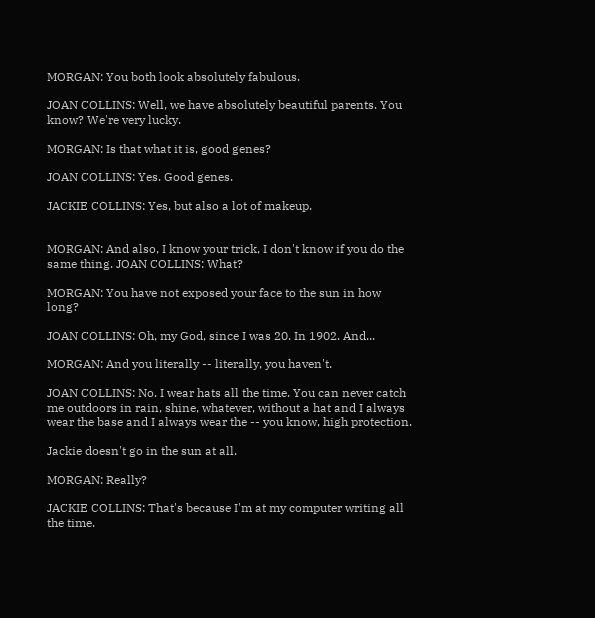MORGAN: You both look absolutely fabulous.

JOAN COLLINS: Well, we have absolutely beautiful parents. You know? We're very lucky.

MORGAN: Is that what it is, good genes?

JOAN COLLINS: Yes. Good genes.

JACKIE COLLINS: Yes, but also a lot of makeup.


MORGAN: And also, I know your trick, I don't know if you do the same thing. JOAN COLLINS: What?

MORGAN: You have not exposed your face to the sun in how long?

JOAN COLLINS: Oh, my God, since I was 20. In 1902. And...

MORGAN: And you literally -- literally, you haven't.

JOAN COLLINS: No. I wear hats all the time. You can never catch me outdoors in rain, shine, whatever, without a hat and I always wear the base and I always wear the -- you know, high protection.

Jackie doesn't go in the sun at all.

MORGAN: Really?

JACKIE COLLINS: That's because I'm at my computer writing all the time.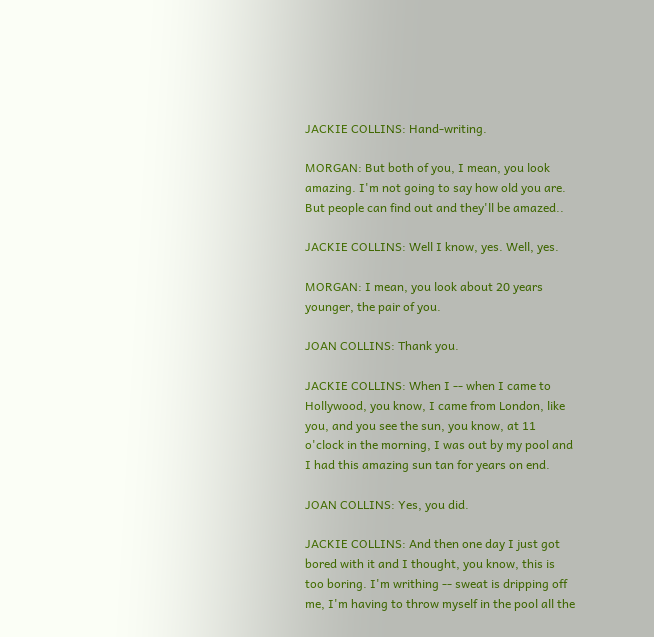JACKIE COLLINS: Hand-writing.

MORGAN: But both of you, I mean, you look amazing. I'm not going to say how old you are. But people can find out and they'll be amazed..

JACKIE COLLINS: Well I know, yes. Well, yes.

MORGAN: I mean, you look about 20 years younger, the pair of you.

JOAN COLLINS: Thank you.

JACKIE COLLINS: When I -- when I came to Hollywood, you know, I came from London, like you, and you see the sun, you know, at 11 o'clock in the morning, I was out by my pool and I had this amazing sun tan for years on end.

JOAN COLLINS: Yes, you did.

JACKIE COLLINS: And then one day I just got bored with it and I thought, you know, this is too boring. I'm writhing -- sweat is dripping off me, I'm having to throw myself in the pool all the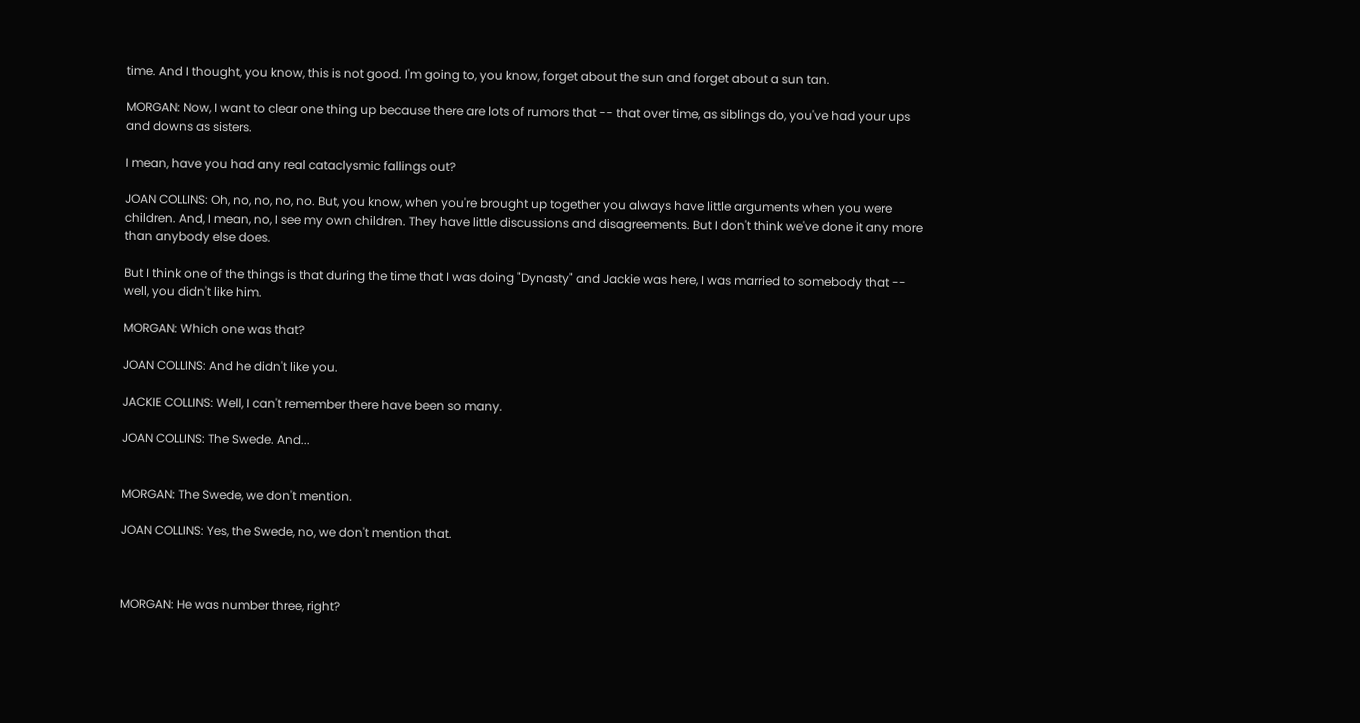time. And I thought, you know, this is not good. I'm going to, you know, forget about the sun and forget about a sun tan.

MORGAN: Now, I want to clear one thing up because there are lots of rumors that -- that over time, as siblings do, you've had your ups and downs as sisters.

I mean, have you had any real cataclysmic fallings out?

JOAN COLLINS: Oh, no, no, no, no. But, you know, when you're brought up together you always have little arguments when you were children. And, I mean, no, I see my own children. They have little discussions and disagreements. But I don't think we've done it any more than anybody else does.

But I think one of the things is that during the time that I was doing "Dynasty" and Jackie was here, I was married to somebody that -- well, you didn't like him.

MORGAN: Which one was that?

JOAN COLLINS: And he didn't like you.

JACKIE COLLINS: Well, I can't remember there have been so many.

JOAN COLLINS: The Swede. And...


MORGAN: The Swede, we don't mention.

JOAN COLLINS: Yes, the Swede, no, we don't mention that.



MORGAN: He was number three, right?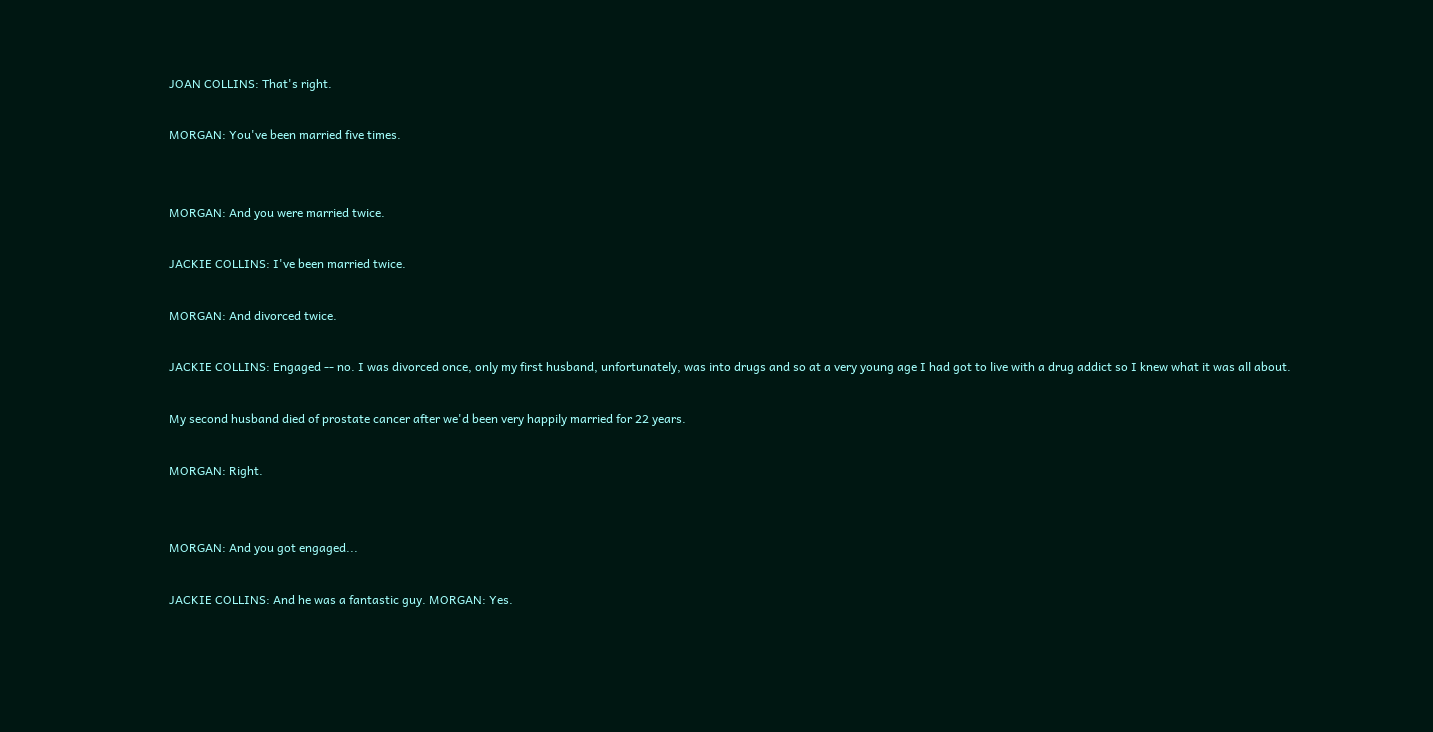JOAN COLLINS: That's right.

MORGAN: You've been married five times.


MORGAN: And you were married twice.

JACKIE COLLINS: I've been married twice.

MORGAN: And divorced twice.

JACKIE COLLINS: Engaged -- no. I was divorced once, only my first husband, unfortunately, was into drugs and so at a very young age I had got to live with a drug addict so I knew what it was all about.

My second husband died of prostate cancer after we'd been very happily married for 22 years.

MORGAN: Right.


MORGAN: And you got engaged...

JACKIE COLLINS: And he was a fantastic guy. MORGAN: Yes.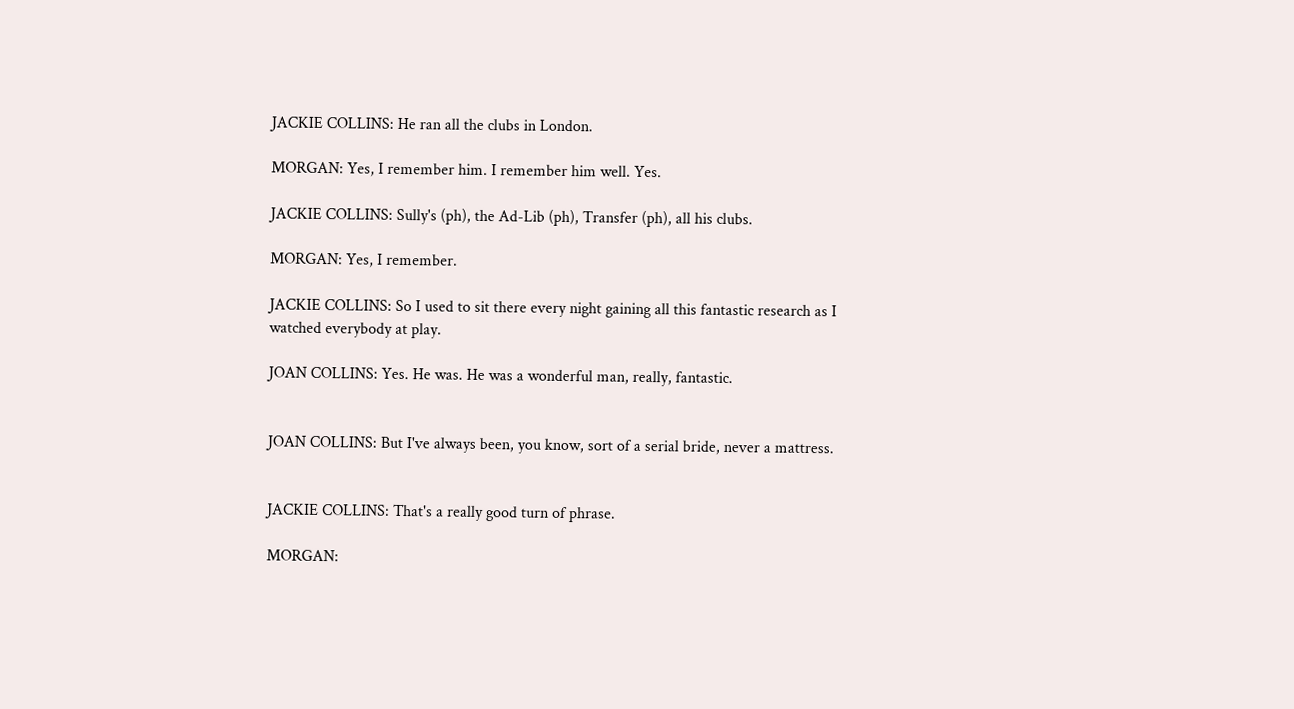JACKIE COLLINS: He ran all the clubs in London.

MORGAN: Yes, I remember him. I remember him well. Yes.

JACKIE COLLINS: Sully's (ph), the Ad-Lib (ph), Transfer (ph), all his clubs.

MORGAN: Yes, I remember.

JACKIE COLLINS: So I used to sit there every night gaining all this fantastic research as I watched everybody at play.

JOAN COLLINS: Yes. He was. He was a wonderful man, really, fantastic.


JOAN COLLINS: But I've always been, you know, sort of a serial bride, never a mattress.


JACKIE COLLINS: That's a really good turn of phrase.

MORGAN: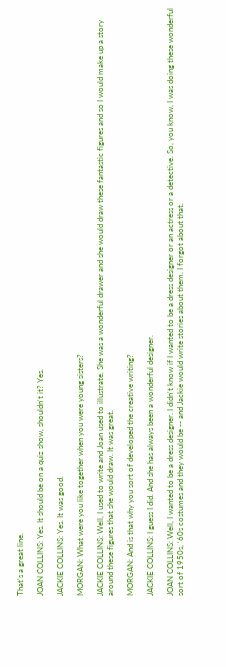That's a great line.

JOAN COLLINS: Yes. It should be on a quiz show, shouldn't it? Yes.

JACKIE COLLINS: Yes. It was good.

MORGAN: What were you like together when you were young sisters?

JACKIE COLLINS: Well, I used to write and Joan used to illustrate. She was a wonderful drawer and she would draw these fantastic figures and so I would make up a story around these figures that she would draw. It was great.

MORGAN: And is that why you sort of developed the creative writing?

JACKIE COLLINS: I guess I did. And she has always been a wonderful designer.

JOAN COLLINS: Well, I wanted to be a dress designer. I didn't know if I wanted to be a dress designer or an actress or a detective. So, you know, I was doing these wonderful sort of 1950s, '60s costumes and they would be -- and Jackie would write stories about them. I forgot about that.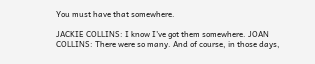You must have that somewhere.

JACKIE COLLINS: I know I've got them somewhere. JOAN COLLINS: There were so many. And of course, in those days,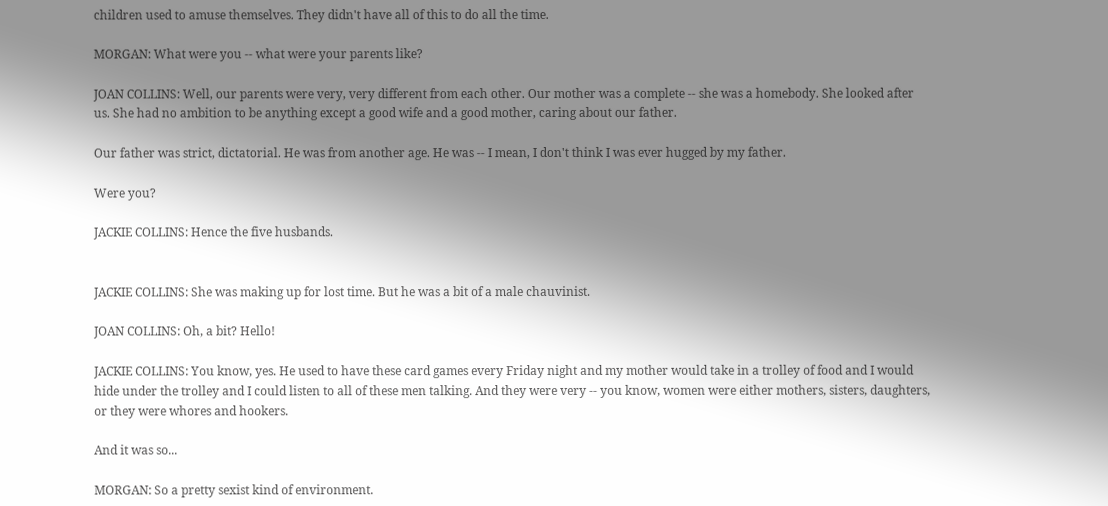children used to amuse themselves. They didn't have all of this to do all the time.

MORGAN: What were you -- what were your parents like?

JOAN COLLINS: Well, our parents were very, very different from each other. Our mother was a complete -- she was a homebody. She looked after us. She had no ambition to be anything except a good wife and a good mother, caring about our father.

Our father was strict, dictatorial. He was from another age. He was -- I mean, I don't think I was ever hugged by my father.

Were you?

JACKIE COLLINS: Hence the five husbands.


JACKIE COLLINS: She was making up for lost time. But he was a bit of a male chauvinist.

JOAN COLLINS: Oh, a bit? Hello!

JACKIE COLLINS: You know, yes. He used to have these card games every Friday night and my mother would take in a trolley of food and I would hide under the trolley and I could listen to all of these men talking. And they were very -- you know, women were either mothers, sisters, daughters, or they were whores and hookers.

And it was so...

MORGAN: So a pretty sexist kind of environment.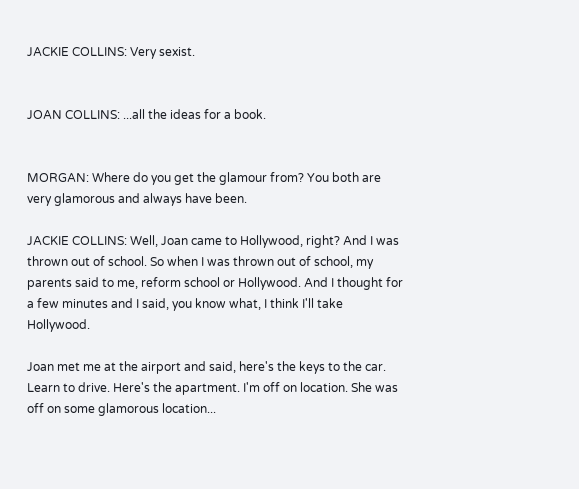JACKIE COLLINS: Very sexist.


JOAN COLLINS: ...all the ideas for a book.


MORGAN: Where do you get the glamour from? You both are very glamorous and always have been.

JACKIE COLLINS: Well, Joan came to Hollywood, right? And I was thrown out of school. So when I was thrown out of school, my parents said to me, reform school or Hollywood. And I thought for a few minutes and I said, you know what, I think I'll take Hollywood.

Joan met me at the airport and said, here's the keys to the car. Learn to drive. Here's the apartment. I'm off on location. She was off on some glamorous location...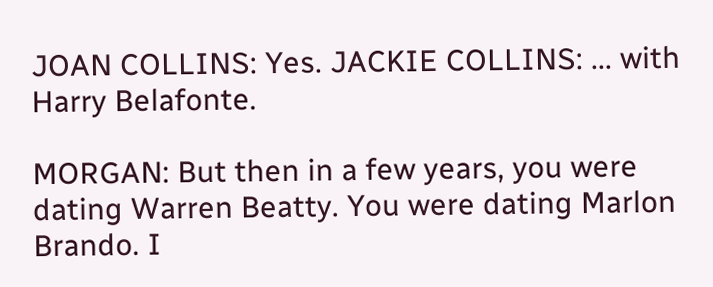JOAN COLLINS: Yes. JACKIE COLLINS: ... with Harry Belafonte.

MORGAN: But then in a few years, you were dating Warren Beatty. You were dating Marlon Brando. I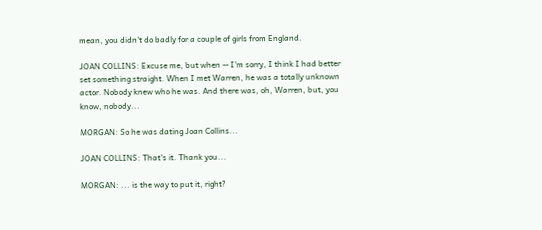mean, you didn't do badly for a couple of girls from England.

JOAN COLLINS: Excuse me, but when -- I'm sorry, I think I had better set something straight. When I met Warren, he was a totally unknown actor. Nobody knew who he was. And there was, oh, Warren, but, you know, nobody...

MORGAN: So he was dating Joan Collins...

JOAN COLLINS: That's it. Thank you...

MORGAN: ... is the way to put it, right?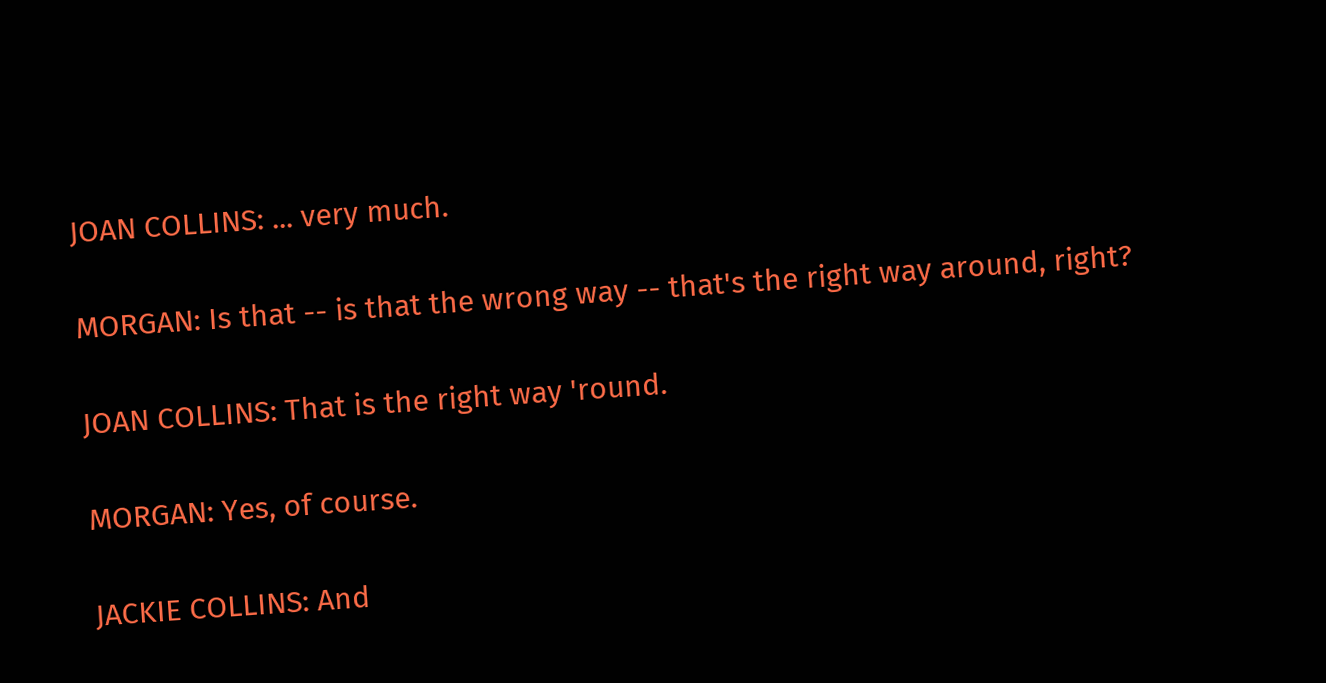JOAN COLLINS: ... very much.

MORGAN: Is that -- is that the wrong way -- that's the right way around, right?

JOAN COLLINS: That is the right way 'round.

MORGAN: Yes, of course.

JACKIE COLLINS: And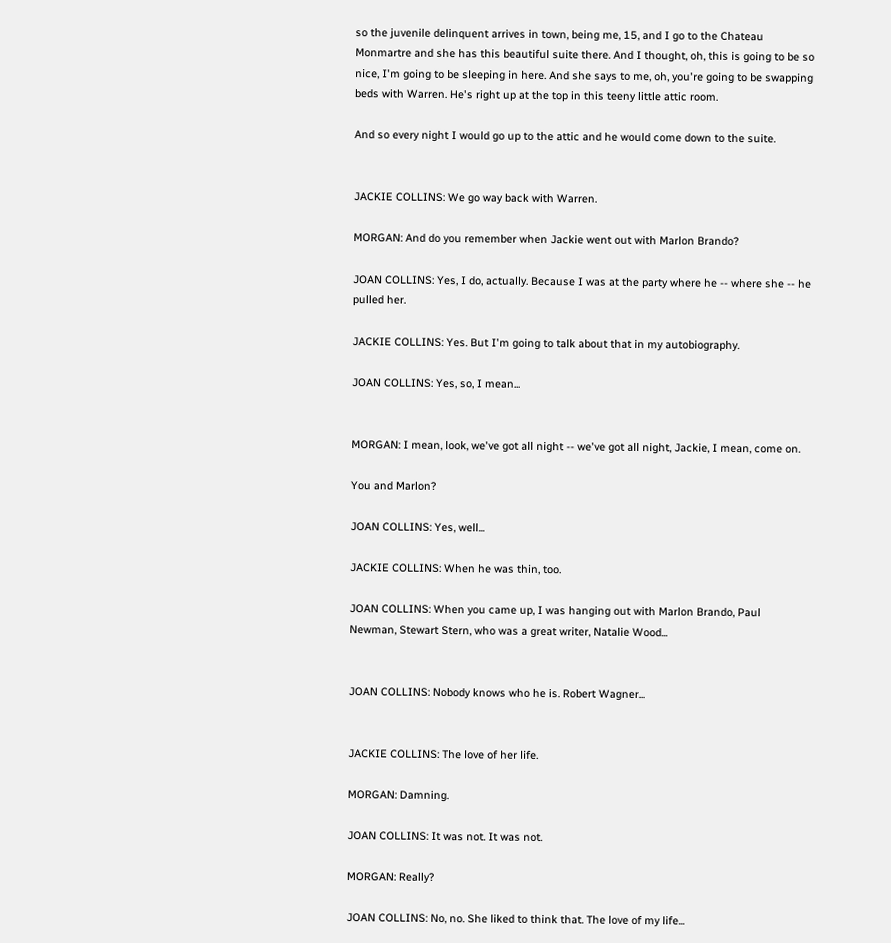so the juvenile delinquent arrives in town, being me, 15, and I go to the Chateau Monmartre and she has this beautiful suite there. And I thought, oh, this is going to be so nice, I'm going to be sleeping in here. And she says to me, oh, you're going to be swapping beds with Warren. He's right up at the top in this teeny little attic room.

And so every night I would go up to the attic and he would come down to the suite.


JACKIE COLLINS: We go way back with Warren.

MORGAN: And do you remember when Jackie went out with Marlon Brando?

JOAN COLLINS: Yes, I do, actually. Because I was at the party where he -- where she -- he pulled her.

JACKIE COLLINS: Yes. But I'm going to talk about that in my autobiography.

JOAN COLLINS: Yes, so, I mean...


MORGAN: I mean, look, we've got all night -- we've got all night, Jackie, I mean, come on.

You and Marlon?

JOAN COLLINS: Yes, well...

JACKIE COLLINS: When he was thin, too.

JOAN COLLINS: When you came up, I was hanging out with Marlon Brando, Paul Newman, Stewart Stern, who was a great writer, Natalie Wood...


JOAN COLLINS: Nobody knows who he is. Robert Wagner...


JACKIE COLLINS: The love of her life.

MORGAN: Damning.

JOAN COLLINS: It was not. It was not.

MORGAN: Really?

JOAN COLLINS: No, no. She liked to think that. The love of my life...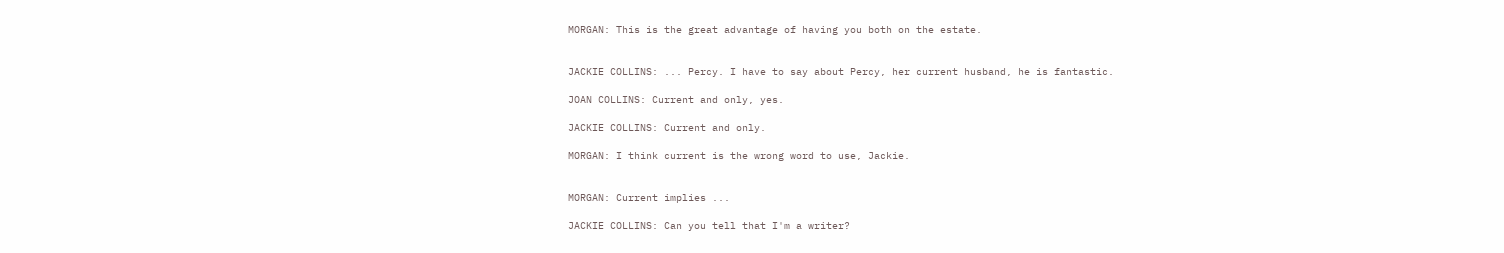MORGAN: This is the great advantage of having you both on the estate.


JACKIE COLLINS: ... Percy. I have to say about Percy, her current husband, he is fantastic.

JOAN COLLINS: Current and only, yes.

JACKIE COLLINS: Current and only.

MORGAN: I think current is the wrong word to use, Jackie.


MORGAN: Current implies ...

JACKIE COLLINS: Can you tell that I'm a writer?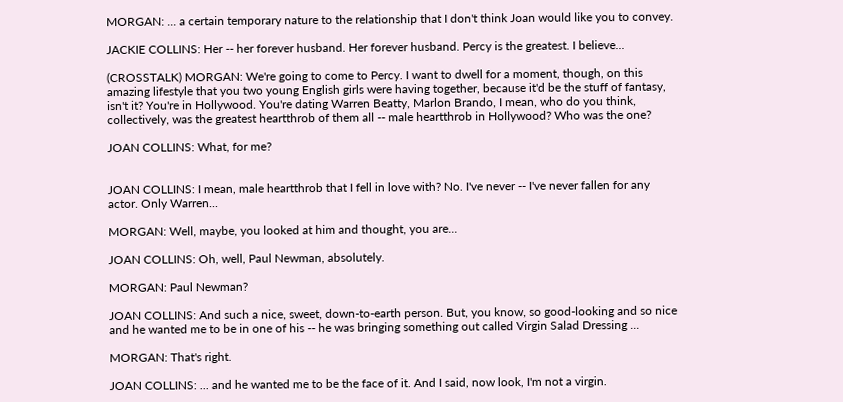MORGAN: ... a certain temporary nature to the relationship that I don't think Joan would like you to convey.

JACKIE COLLINS: Her -- her forever husband. Her forever husband. Percy is the greatest. I believe...

(CROSSTALK) MORGAN: We're going to come to Percy. I want to dwell for a moment, though, on this amazing lifestyle that you two young English girls were having together, because it'd be the stuff of fantasy, isn't it? You're in Hollywood. You're dating Warren Beatty, Marlon Brando, I mean, who do you think, collectively, was the greatest heartthrob of them all -- male heartthrob in Hollywood? Who was the one?

JOAN COLLINS: What, for me?


JOAN COLLINS: I mean, male heartthrob that I fell in love with? No. I've never -- I've never fallen for any actor. Only Warren...

MORGAN: Well, maybe, you looked at him and thought, you are...

JOAN COLLINS: Oh, well, Paul Newman, absolutely.

MORGAN: Paul Newman?

JOAN COLLINS: And such a nice, sweet, down-to-earth person. But, you know, so good-looking and so nice and he wanted me to be in one of his -- he was bringing something out called Virgin Salad Dressing ...

MORGAN: That's right.

JOAN COLLINS: ... and he wanted me to be the face of it. And I said, now look, I'm not a virgin.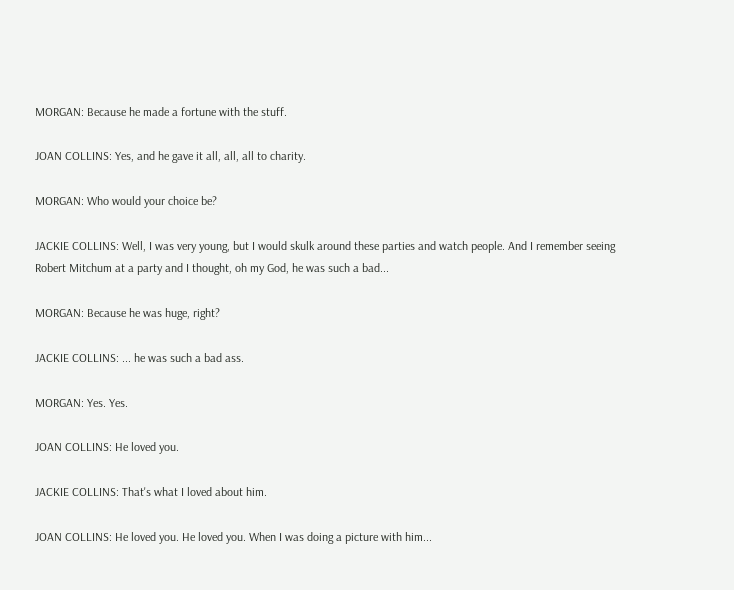MORGAN: Because he made a fortune with the stuff.

JOAN COLLINS: Yes, and he gave it all, all, all to charity.

MORGAN: Who would your choice be?

JACKIE COLLINS: Well, I was very young, but I would skulk around these parties and watch people. And I remember seeing Robert Mitchum at a party and I thought, oh my God, he was such a bad...

MORGAN: Because he was huge, right?

JACKIE COLLINS: ... he was such a bad ass.

MORGAN: Yes. Yes.

JOAN COLLINS: He loved you.

JACKIE COLLINS: That's what I loved about him.

JOAN COLLINS: He loved you. He loved you. When I was doing a picture with him...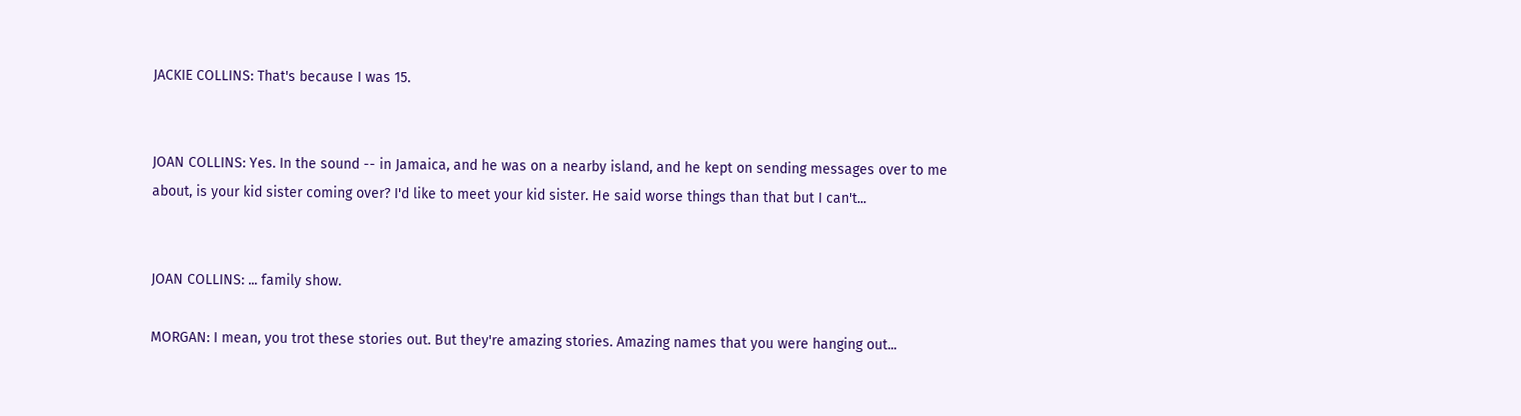JACKIE COLLINS: That's because I was 15.


JOAN COLLINS: Yes. In the sound -- in Jamaica, and he was on a nearby island, and he kept on sending messages over to me about, is your kid sister coming over? I'd like to meet your kid sister. He said worse things than that but I can't...


JOAN COLLINS: ... family show.

MORGAN: I mean, you trot these stories out. But they're amazing stories. Amazing names that you were hanging out...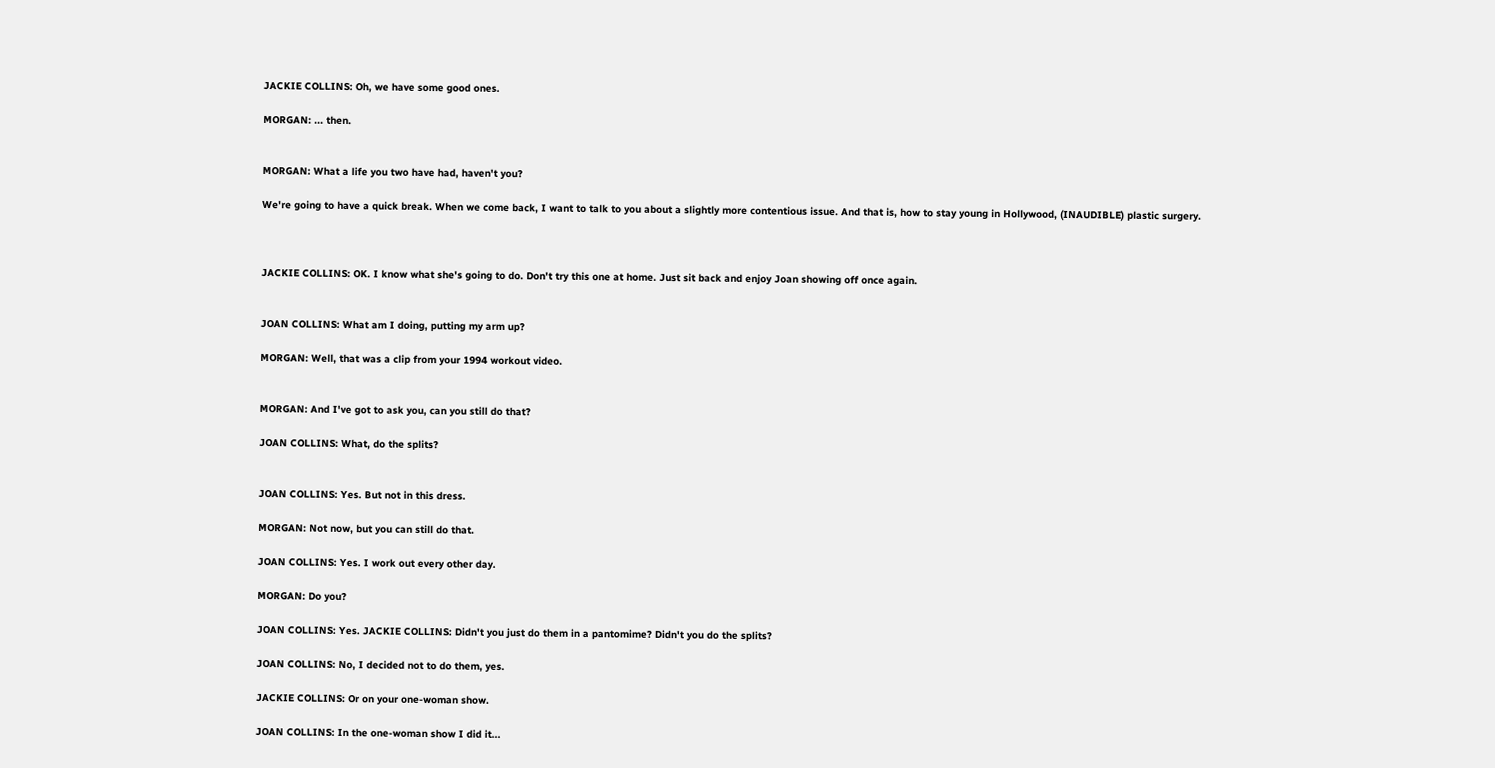JACKIE COLLINS: Oh, we have some good ones.

MORGAN: ... then.


MORGAN: What a life you two have had, haven't you?

We're going to have a quick break. When we come back, I want to talk to you about a slightly more contentious issue. And that is, how to stay young in Hollywood, (INAUDIBLE) plastic surgery.



JACKIE COLLINS: OK. I know what she's going to do. Don't try this one at home. Just sit back and enjoy Joan showing off once again.


JOAN COLLINS: What am I doing, putting my arm up?

MORGAN: Well, that was a clip from your 1994 workout video.


MORGAN: And I've got to ask you, can you still do that?

JOAN COLLINS: What, do the splits?


JOAN COLLINS: Yes. But not in this dress.

MORGAN: Not now, but you can still do that.

JOAN COLLINS: Yes. I work out every other day.

MORGAN: Do you?

JOAN COLLINS: Yes. JACKIE COLLINS: Didn't you just do them in a pantomime? Didn't you do the splits?

JOAN COLLINS: No, I decided not to do them, yes.

JACKIE COLLINS: Or on your one-woman show.

JOAN COLLINS: In the one-woman show I did it...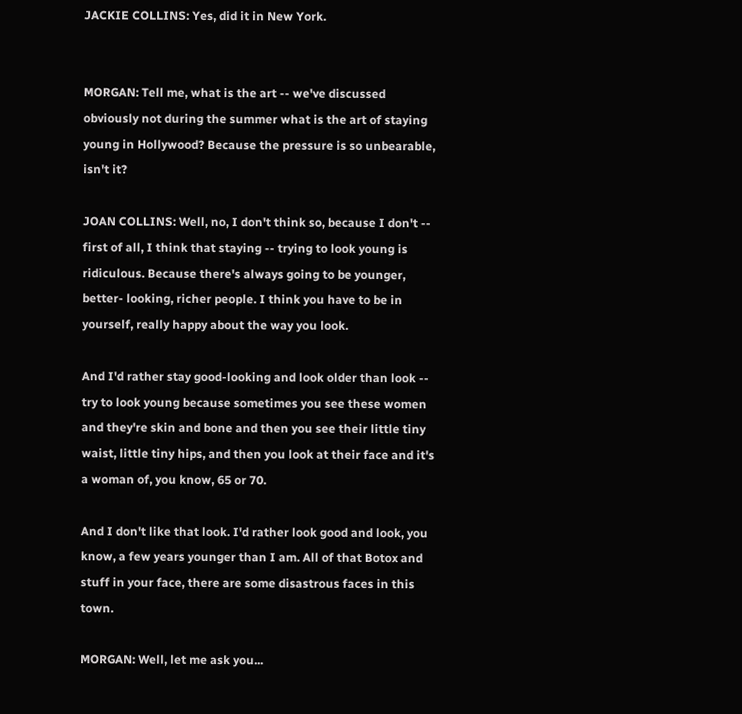JACKIE COLLINS: Yes, did it in New York.


MORGAN: Tell me, what is the art -- we've discussed obviously not during the summer what is the art of staying young in Hollywood? Because the pressure is so unbearable, isn't it?

JOAN COLLINS: Well, no, I don't think so, because I don't -- first of all, I think that staying -- trying to look young is ridiculous. Because there's always going to be younger, better- looking, richer people. I think you have to be in yourself, really happy about the way you look.

And I'd rather stay good-looking and look older than look -- try to look young because sometimes you see these women and they're skin and bone and then you see their little tiny waist, little tiny hips, and then you look at their face and it's a woman of, you know, 65 or 70.

And I don't like that look. I'd rather look good and look, you know, a few years younger than I am. All of that Botox and stuff in your face, there are some disastrous faces in this town.

MORGAN: Well, let me ask you...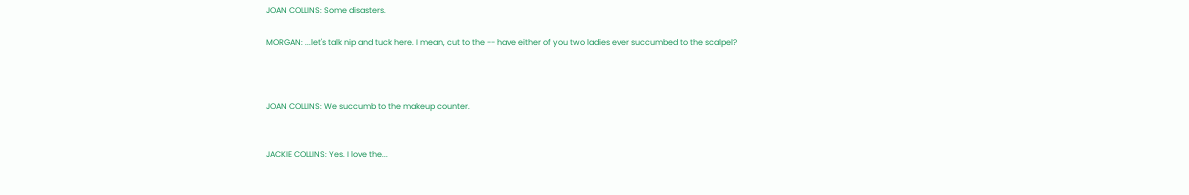JOAN COLLINS: Some disasters.

MORGAN: ...let's talk nip and tuck here. I mean, cut to the -- have either of you two ladies ever succumbed to the scalpel?



JOAN COLLINS: We succumb to the makeup counter.


JACKIE COLLINS: Yes. I love the...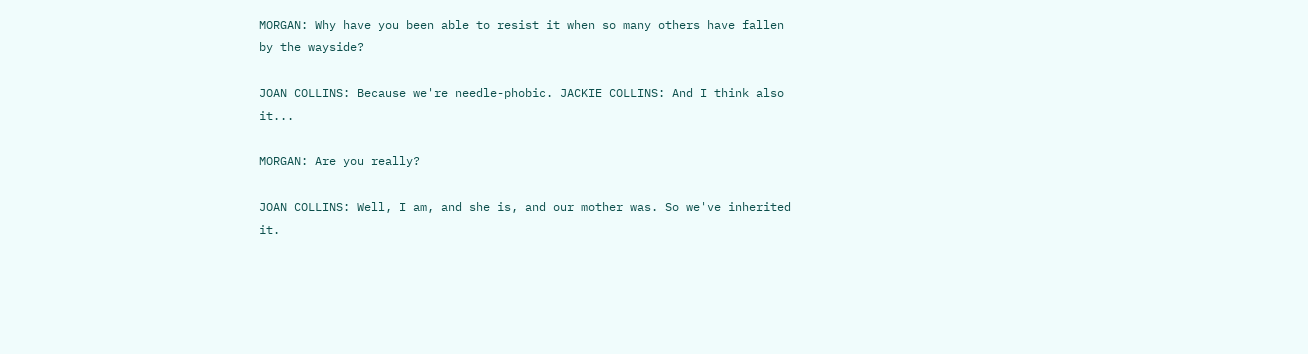MORGAN: Why have you been able to resist it when so many others have fallen by the wayside?

JOAN COLLINS: Because we're needle-phobic. JACKIE COLLINS: And I think also it...

MORGAN: Are you really?

JOAN COLLINS: Well, I am, and she is, and our mother was. So we've inherited it.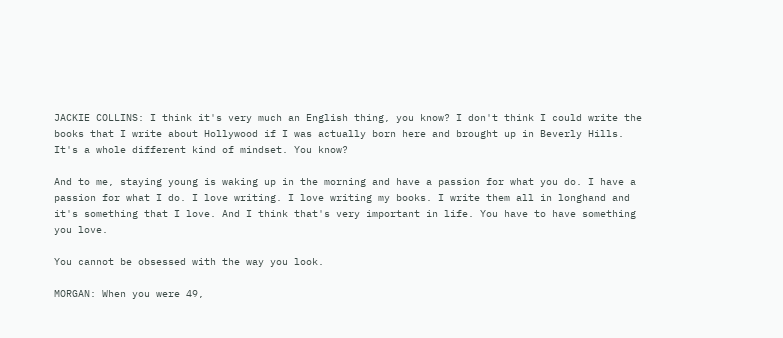JACKIE COLLINS: I think it's very much an English thing, you know? I don't think I could write the books that I write about Hollywood if I was actually born here and brought up in Beverly Hills. It's a whole different kind of mindset. You know?

And to me, staying young is waking up in the morning and have a passion for what you do. I have a passion for what I do. I love writing. I love writing my books. I write them all in longhand and it's something that I love. And I think that's very important in life. You have to have something you love.

You cannot be obsessed with the way you look.

MORGAN: When you were 49,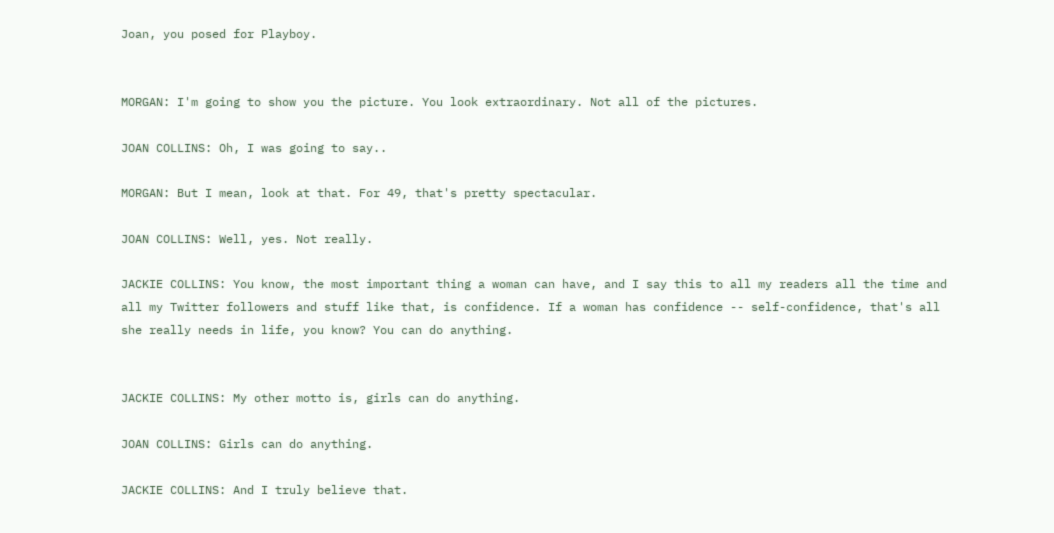Joan, you posed for Playboy.


MORGAN: I'm going to show you the picture. You look extraordinary. Not all of the pictures.

JOAN COLLINS: Oh, I was going to say..

MORGAN: But I mean, look at that. For 49, that's pretty spectacular.

JOAN COLLINS: Well, yes. Not really.

JACKIE COLLINS: You know, the most important thing a woman can have, and I say this to all my readers all the time and all my Twitter followers and stuff like that, is confidence. If a woman has confidence -- self-confidence, that's all she really needs in life, you know? You can do anything.


JACKIE COLLINS: My other motto is, girls can do anything.

JOAN COLLINS: Girls can do anything.

JACKIE COLLINS: And I truly believe that.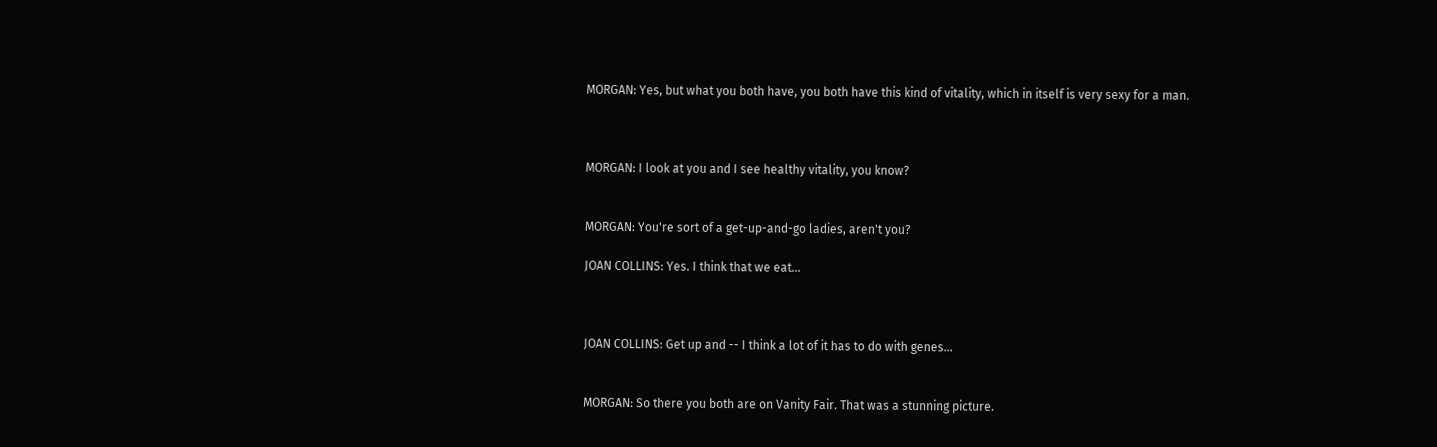MORGAN: Yes, but what you both have, you both have this kind of vitality, which in itself is very sexy for a man.



MORGAN: I look at you and I see healthy vitality, you know?


MORGAN: You're sort of a get-up-and-go ladies, aren't you?

JOAN COLLINS: Yes. I think that we eat...



JOAN COLLINS: Get up and -- I think a lot of it has to do with genes...


MORGAN: So there you both are on Vanity Fair. That was a stunning picture.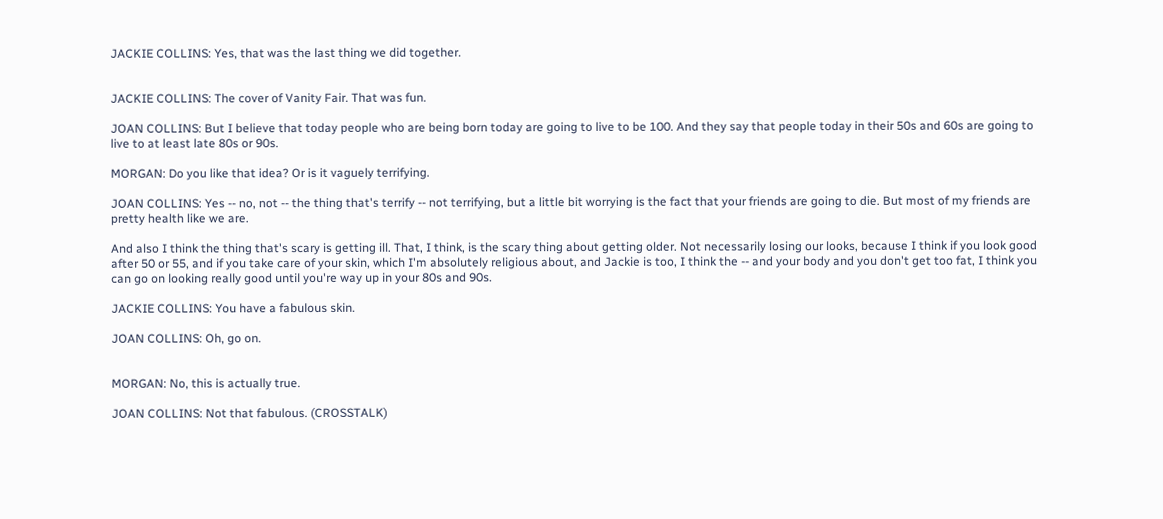JACKIE COLLINS: Yes, that was the last thing we did together.


JACKIE COLLINS: The cover of Vanity Fair. That was fun.

JOAN COLLINS: But I believe that today people who are being born today are going to live to be 100. And they say that people today in their 50s and 60s are going to live to at least late 80s or 90s.

MORGAN: Do you like that idea? Or is it vaguely terrifying.

JOAN COLLINS: Yes -- no, not -- the thing that's terrify -- not terrifying, but a little bit worrying is the fact that your friends are going to die. But most of my friends are pretty health like we are.

And also I think the thing that's scary is getting ill. That, I think, is the scary thing about getting older. Not necessarily losing our looks, because I think if you look good after 50 or 55, and if you take care of your skin, which I'm absolutely religious about, and Jackie is too, I think the -- and your body and you don't get too fat, I think you can go on looking really good until you're way up in your 80s and 90s.

JACKIE COLLINS: You have a fabulous skin.

JOAN COLLINS: Oh, go on.


MORGAN: No, this is actually true.

JOAN COLLINS: Not that fabulous. (CROSSTALK)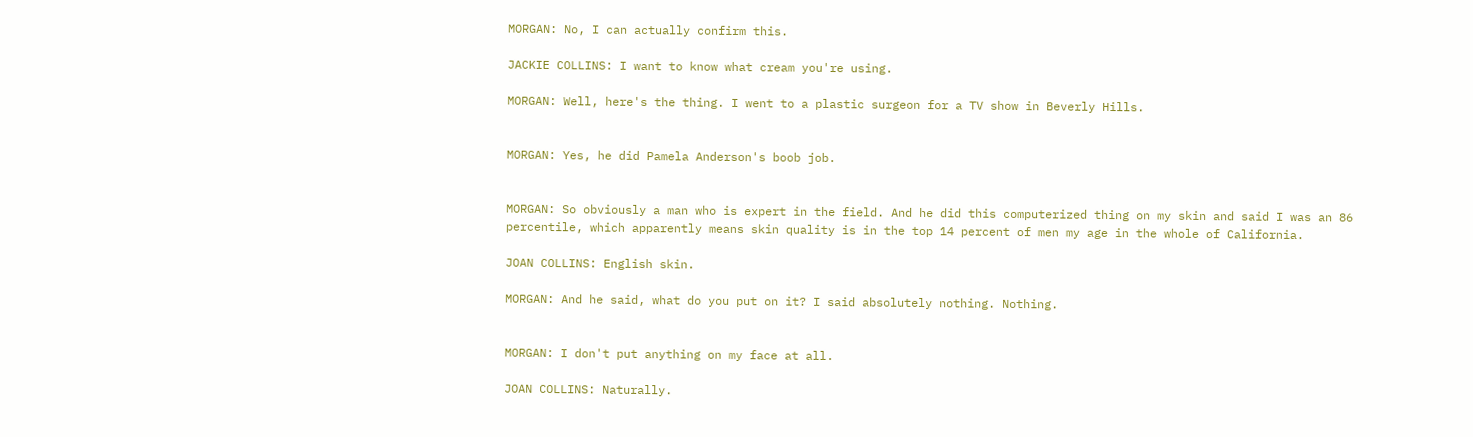MORGAN: No, I can actually confirm this.

JACKIE COLLINS: I want to know what cream you're using.

MORGAN: Well, here's the thing. I went to a plastic surgeon for a TV show in Beverly Hills.


MORGAN: Yes, he did Pamela Anderson's boob job.


MORGAN: So obviously a man who is expert in the field. And he did this computerized thing on my skin and said I was an 86 percentile, which apparently means skin quality is in the top 14 percent of men my age in the whole of California.

JOAN COLLINS: English skin.

MORGAN: And he said, what do you put on it? I said absolutely nothing. Nothing.


MORGAN: I don't put anything on my face at all.

JOAN COLLINS: Naturally.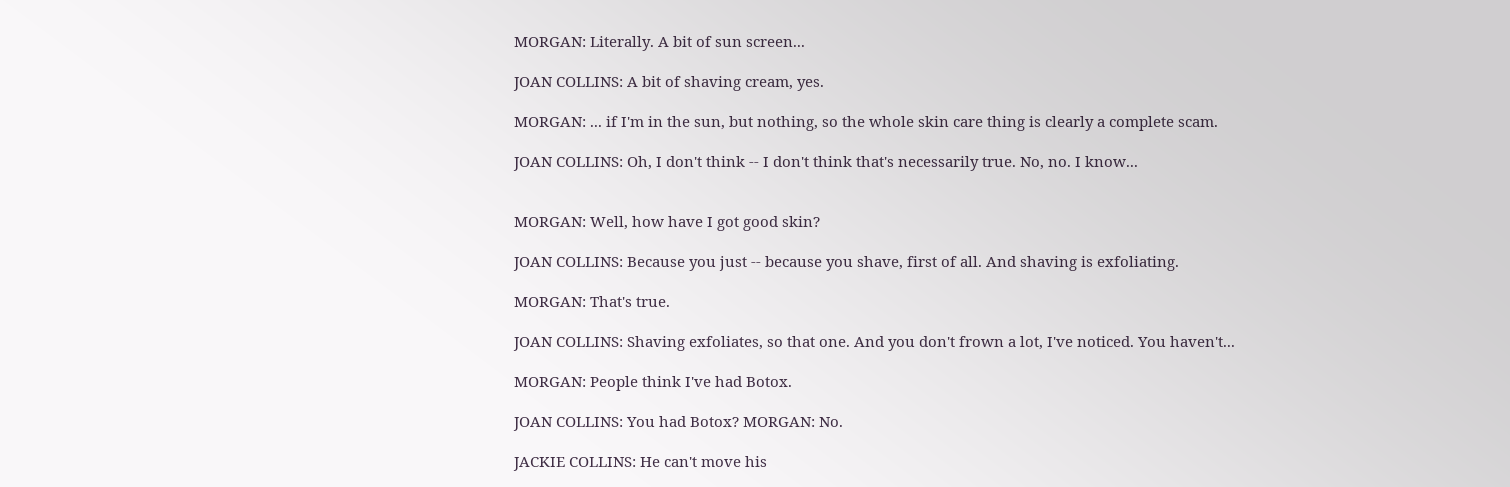MORGAN: Literally. A bit of sun screen...

JOAN COLLINS: A bit of shaving cream, yes.

MORGAN: ... if I'm in the sun, but nothing, so the whole skin care thing is clearly a complete scam.

JOAN COLLINS: Oh, I don't think -- I don't think that's necessarily true. No, no. I know...


MORGAN: Well, how have I got good skin?

JOAN COLLINS: Because you just -- because you shave, first of all. And shaving is exfoliating.

MORGAN: That's true.

JOAN COLLINS: Shaving exfoliates, so that one. And you don't frown a lot, I've noticed. You haven't...

MORGAN: People think I've had Botox.

JOAN COLLINS: You had Botox? MORGAN: No.

JACKIE COLLINS: He can't move his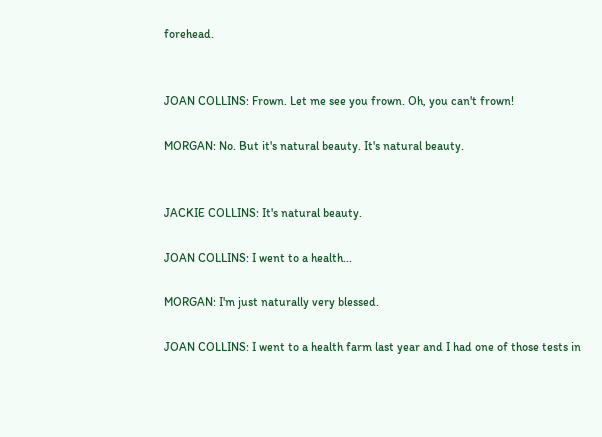forehead.


JOAN COLLINS: Frown. Let me see you frown. Oh, you can't frown!

MORGAN: No. But it's natural beauty. It's natural beauty.


JACKIE COLLINS: It's natural beauty.

JOAN COLLINS: I went to a health...

MORGAN: I'm just naturally very blessed.

JOAN COLLINS: I went to a health farm last year and I had one of those tests in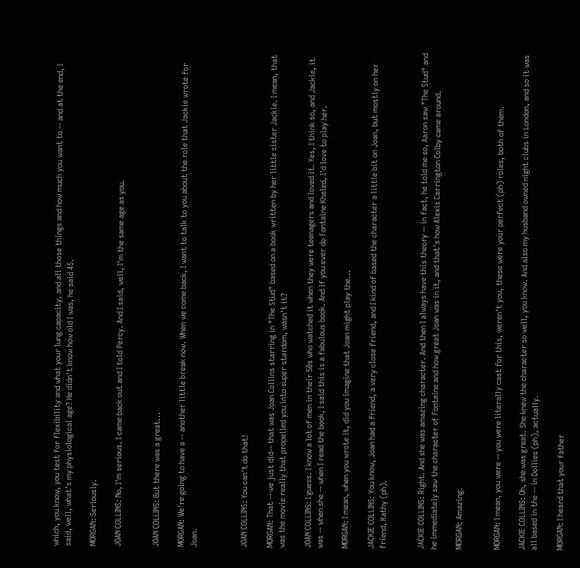which, you know, you test for flexibility and what your lung capacity, and all those things and how much you want to -- and at the end, I said, well, what's my physiological age? He didn't know how old I was, he said 45.

MORGAN: Seriously.

JOAN COLLINS: No, I'm serious. I came back out and I told Percy. And I said, well, I'm the same age as you.


JOAN COLLINS: But there was a great...

MORGAN: We're going to have a -- another little break now. When we come back, I want to talk to you about the role that Jackie wrote for Joan.



JOAN COLLINS: You can't do that!

MORGAN: That -- we just did-- that was Joan Collins starring in "The Stud" based on a book written by her little sister Jackie. I mean, that was the movie really that propelled you into super stardom, wasn't it?

JOAN COLLINS: I guess. I know a lot of men in their 50s who watched it when they were teenagers and loved it. Yes, I think so, and Jackie, it was -- when she -- when I read the book, I said this is a fabulous book. And if you ever do Fontaine Khaled, I'd love to play her.

MORGAN: I mean, when you wrote it, did you imagine that Joan might play the...

JACKIE COLLINS: You know, Joan had a friend, a very close friend, and I kind of based the character a little bit on Joan, but mostly on her friend, Kathy (ph).


JACKIE COLLINS: Right. And she was amazing character. And then I always have this theory -- in fact, he told me so, Aaron saw "The Stud" and he immediately saw the character of Fontaine and how great Joan was in it, and that's how Alexis Carrington Colby came around.

MORGAN: Amazing.


MORGAN: I mean, you were -- you were literally cast for this, weren't you, these were your perfect (ph) roles, both of them.

JACKIE COLLINS: Oh, she was great. She knew the character so well, you know. And also my husband owned night clubs in London, and so it was all based in the -- in Dollies (ph), actually.

MORGAN: I heard that your father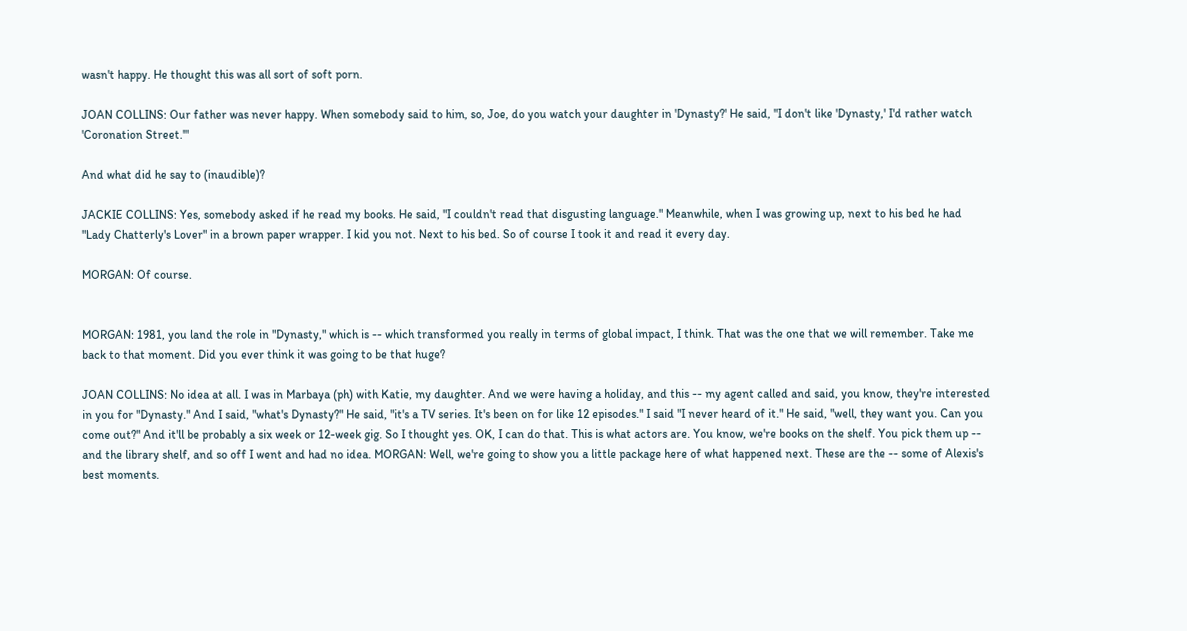wasn't happy. He thought this was all sort of soft porn.

JOAN COLLINS: Our father was never happy. When somebody said to him, so, Joe, do you watch your daughter in 'Dynasty?' He said, "I don't like 'Dynasty,' I'd rather watch 'Coronation Street.'"

And what did he say to (inaudible)?

JACKIE COLLINS: Yes, somebody asked if he read my books. He said, "I couldn't read that disgusting language." Meanwhile, when I was growing up, next to his bed he had "Lady Chatterly's Lover" in a brown paper wrapper. I kid you not. Next to his bed. So of course I took it and read it every day.

MORGAN: Of course.


MORGAN: 1981, you land the role in "Dynasty," which is -- which transformed you really in terms of global impact, I think. That was the one that we will remember. Take me back to that moment. Did you ever think it was going to be that huge?

JOAN COLLINS: No idea at all. I was in Marbaya (ph) with Katie, my daughter. And we were having a holiday, and this -- my agent called and said, you know, they're interested in you for "Dynasty." And I said, "what's Dynasty?" He said, "it's a TV series. It's been on for like 12 episodes." I said "I never heard of it." He said, "well, they want you. Can you come out?" And it'll be probably a six week or 12-week gig. So I thought yes. OK, I can do that. This is what actors are. You know, we're books on the shelf. You pick them up -- and the library shelf, and so off I went and had no idea. MORGAN: Well, we're going to show you a little package here of what happened next. These are the -- some of Alexis's best moments.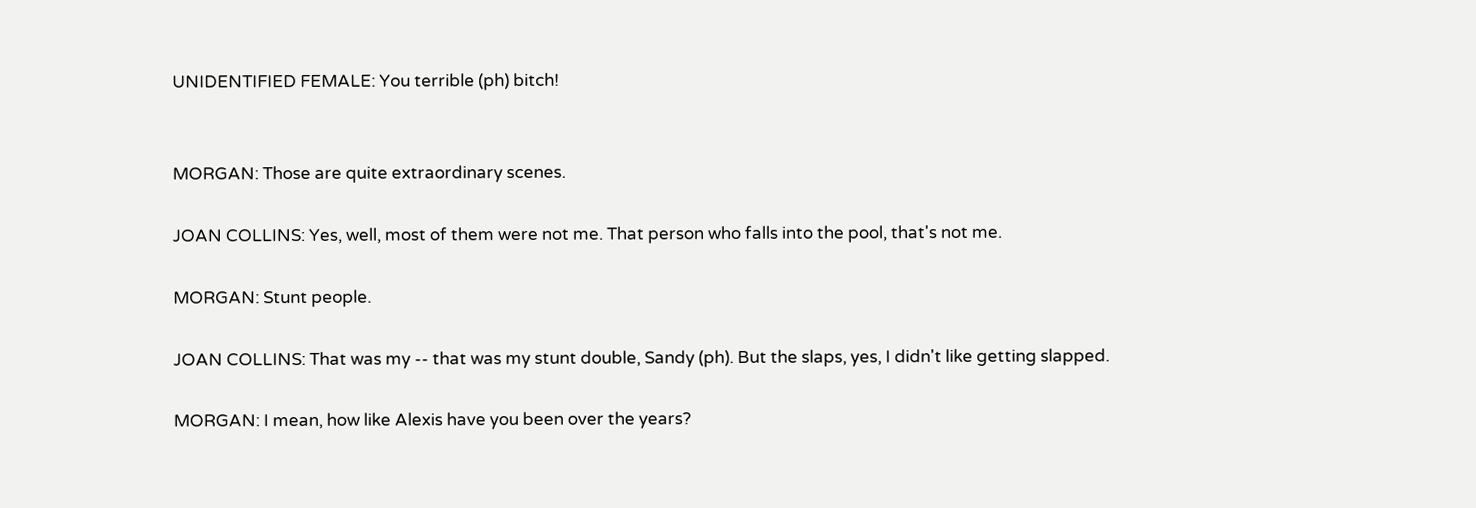UNIDENTIFIED FEMALE: You terrible (ph) bitch!


MORGAN: Those are quite extraordinary scenes.

JOAN COLLINS: Yes, well, most of them were not me. That person who falls into the pool, that's not me.

MORGAN: Stunt people.

JOAN COLLINS: That was my -- that was my stunt double, Sandy (ph). But the slaps, yes, I didn't like getting slapped.

MORGAN: I mean, how like Alexis have you been over the years?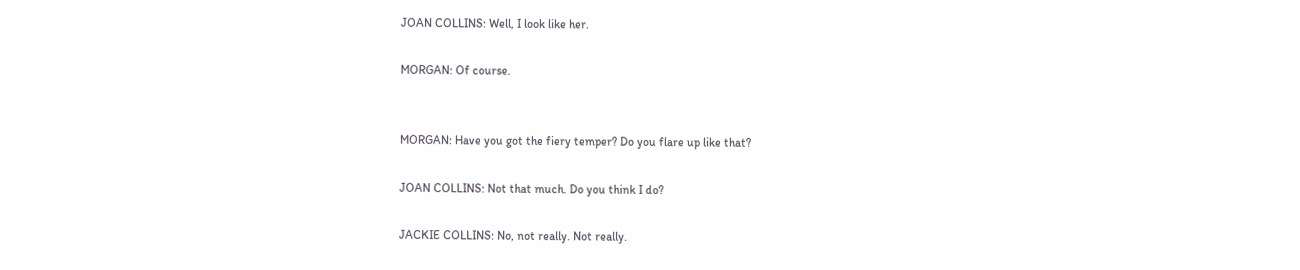JOAN COLLINS: Well, I look like her.

MORGAN: Of course.


MORGAN: Have you got the fiery temper? Do you flare up like that?

JOAN COLLINS: Not that much. Do you think I do?

JACKIE COLLINS: No, not really. Not really.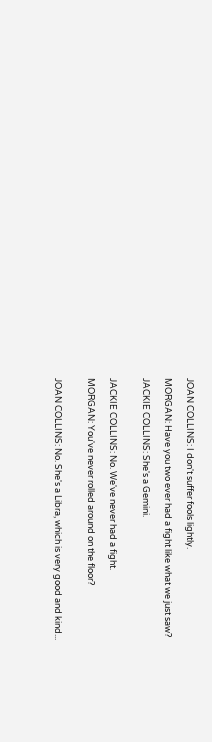JOAN COLLINS: I don't suffer fools lightly.

MORGAN: Have you two ever had a fight like what we just saw?

JACKIE COLLINS: She's a Gemini.


JACKIE COLLINS: No. We've never had a fight.

MORGAN: You've never rolled around on the floor?


JOAN COLLINS: No. She's a Libra, which is very good and kind...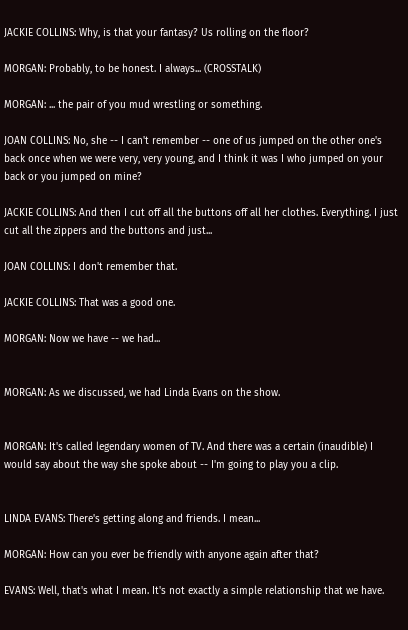JACKIE COLLINS: Why, is that your fantasy? Us rolling on the floor?

MORGAN: Probably, to be honest. I always... (CROSSTALK)

MORGAN: ... the pair of you mud wrestling or something.

JOAN COLLINS: No, she -- I can't remember -- one of us jumped on the other one's back once when we were very, very young, and I think it was I who jumped on your back or you jumped on mine?

JACKIE COLLINS: And then I cut off all the buttons off all her clothes. Everything. I just cut all the zippers and the buttons and just...

JOAN COLLINS: I don't remember that.

JACKIE COLLINS: That was a good one.

MORGAN: Now we have -- we had...


MORGAN: As we discussed, we had Linda Evans on the show.


MORGAN: It's called legendary women of TV. And there was a certain (inaudible) I would say about the way she spoke about -- I'm going to play you a clip.


LINDA EVANS: There's getting along and friends. I mean...

MORGAN: How can you ever be friendly with anyone again after that?

EVANS: Well, that's what I mean. It's not exactly a simple relationship that we have.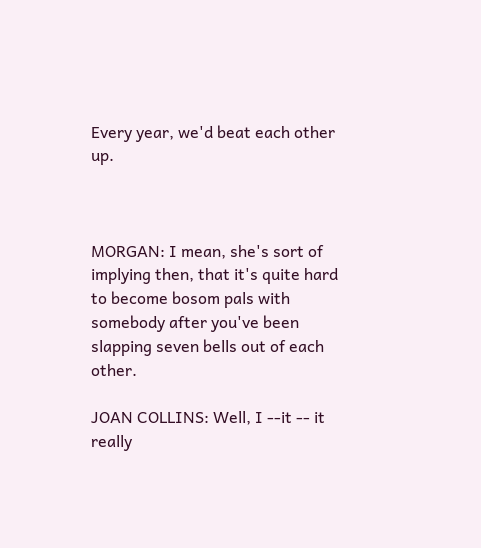Every year, we'd beat each other up.



MORGAN: I mean, she's sort of implying then, that it's quite hard to become bosom pals with somebody after you've been slapping seven bells out of each other.

JOAN COLLINS: Well, I --it -- it really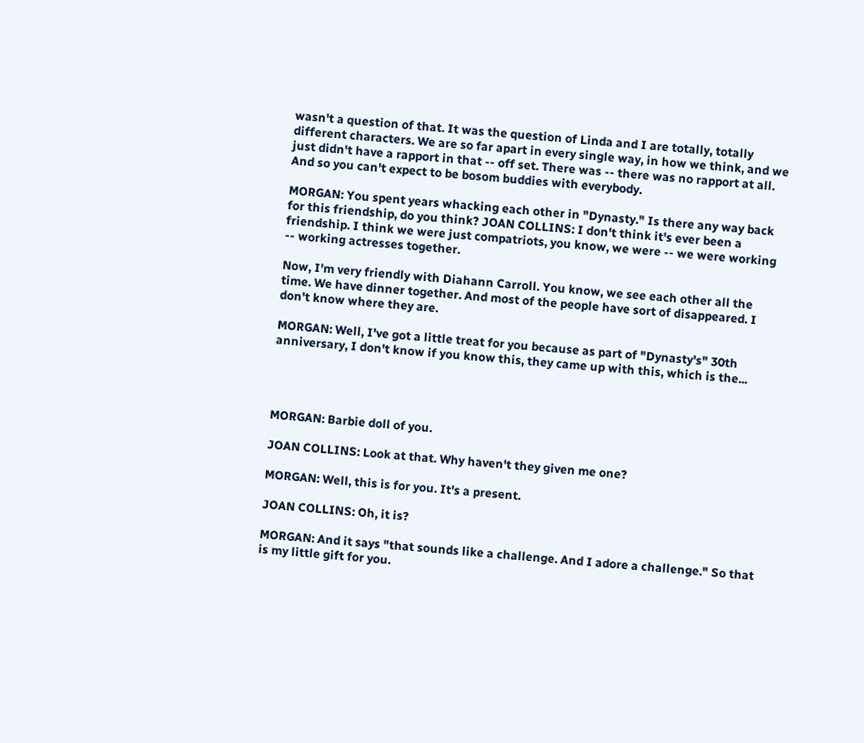wasn't a question of that. It was the question of Linda and I are totally, totally different characters. We are so far apart in every single way, in how we think, and we just didn't have a rapport in that -- off set. There was -- there was no rapport at all. And so you can't expect to be bosom buddies with everybody.

MORGAN: You spent years whacking each other in "Dynasty." Is there any way back for this friendship, do you think? JOAN COLLINS: I don't think it's ever been a friendship. I think we were just compatriots, you know, we were -- we were working -- working actresses together.

Now, I'm very friendly with Diahann Carroll. You know, we see each other all the time. We have dinner together. And most of the people have sort of disappeared. I don't know where they are.

MORGAN: Well, I've got a little treat for you because as part of "Dynasty's" 30th anniversary, I don't know if you know this, they came up with this, which is the...




MORGAN: Barbie doll of you.

JOAN COLLINS: Look at that. Why haven't they given me one?

MORGAN: Well, this is for you. It's a present.

JOAN COLLINS: Oh, it is?

MORGAN: And it says "that sounds like a challenge. And I adore a challenge." So that is my little gift for you.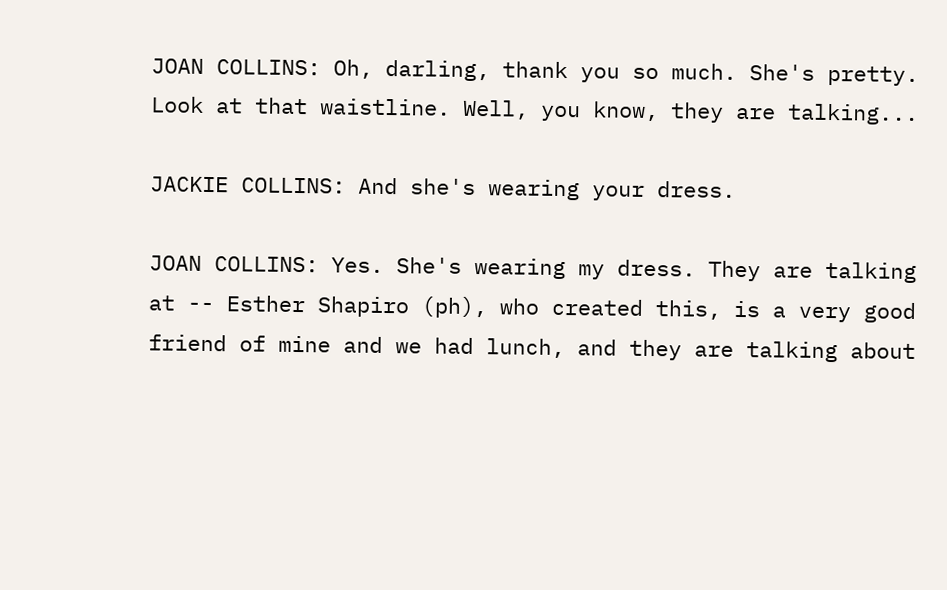JOAN COLLINS: Oh, darling, thank you so much. She's pretty. Look at that waistline. Well, you know, they are talking...

JACKIE COLLINS: And she's wearing your dress.

JOAN COLLINS: Yes. She's wearing my dress. They are talking at -- Esther Shapiro (ph), who created this, is a very good friend of mine and we had lunch, and they are talking about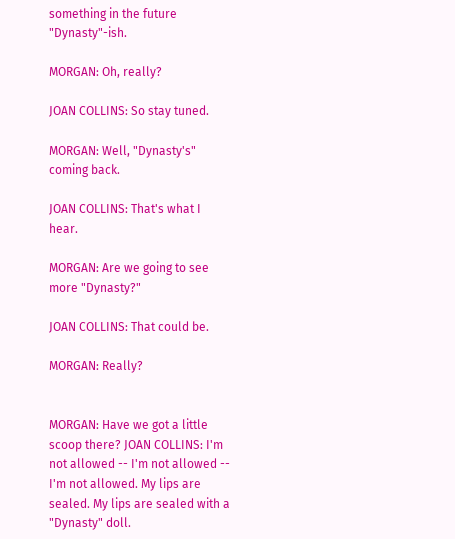something in the future "Dynasty"-ish.

MORGAN: Oh, really?

JOAN COLLINS: So stay tuned.

MORGAN: Well, "Dynasty's" coming back.

JOAN COLLINS: That's what I hear.

MORGAN: Are we going to see more "Dynasty?"

JOAN COLLINS: That could be.

MORGAN: Really?


MORGAN: Have we got a little scoop there? JOAN COLLINS: I'm not allowed -- I'm not allowed -- I'm not allowed. My lips are sealed. My lips are sealed with a "Dynasty" doll.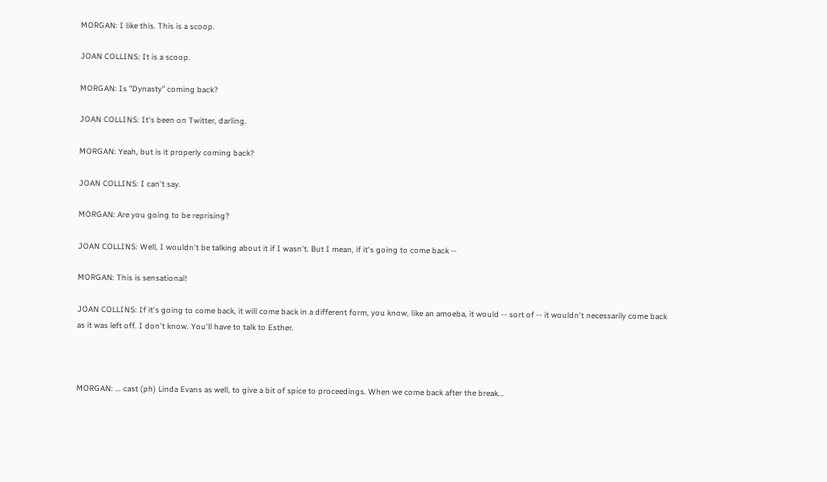MORGAN: I like this. This is a scoop.

JOAN COLLINS: It is a scoop.

MORGAN: Is "Dynasty" coming back?

JOAN COLLINS: It's been on Twitter, darling.

MORGAN: Yeah, but is it properly coming back?

JOAN COLLINS: I can't say.

MORGAN: Are you going to be reprising?

JOAN COLLINS: Well, I wouldn't be talking about it if I wasn't. But I mean, if it's going to come back --

MORGAN: This is sensational!

JOAN COLLINS: If it's going to come back, it will come back in a different form, you know, like an amoeba, it would -- sort of -- it wouldn't necessarily come back as it was left off. I don't know. You'll have to talk to Esther.



MORGAN: ... cast (ph) Linda Evans as well, to give a bit of spice to proceedings. When we come back after the break...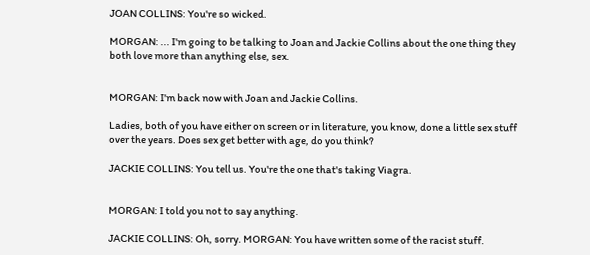JOAN COLLINS: You're so wicked.

MORGAN: ... I'm going to be talking to Joan and Jackie Collins about the one thing they both love more than anything else, sex.


MORGAN: I'm back now with Joan and Jackie Collins.

Ladies, both of you have either on screen or in literature, you know, done a little sex stuff over the years. Does sex get better with age, do you think?

JACKIE COLLINS: You tell us. You're the one that's taking Viagra.


MORGAN: I told you not to say anything.

JACKIE COLLINS: Oh, sorry. MORGAN: You have written some of the racist stuff.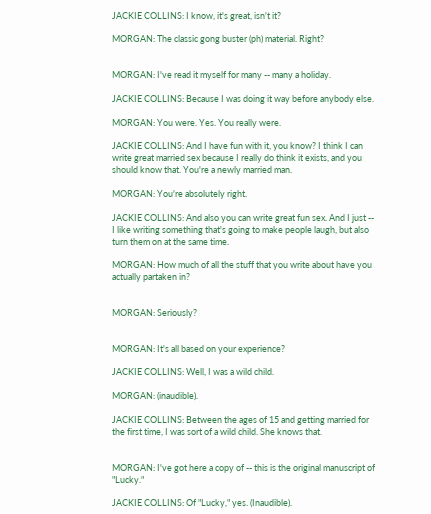JACKIE COLLINS: I know, it's great, isn't it?

MORGAN: The classic gong buster (ph) material. Right?


MORGAN: I've read it myself for many -- many a holiday.

JACKIE COLLINS: Because I was doing it way before anybody else.

MORGAN: You were. Yes. You really were.

JACKIE COLLINS: And I have fun with it, you know? I think I can write great married sex because I really do think it exists, and you should know that. You're a newly married man.

MORGAN: You're absolutely right.

JACKIE COLLINS: And also you can write great fun sex. And I just -- I like writing something that's going to make people laugh, but also turn them on at the same time.

MORGAN: How much of all the stuff that you write about have you actually partaken in?


MORGAN: Seriously?


MORGAN: It's all based on your experience?

JACKIE COLLINS: Well, I was a wild child.

MORGAN: (inaudible).

JACKIE COLLINS: Between the ages of 15 and getting married for the first time, I was sort of a wild child. She knows that.


MORGAN: I've got here a copy of -- this is the original manuscript of "Lucky."

JACKIE COLLINS: Of "Lucky," yes. (Inaudible).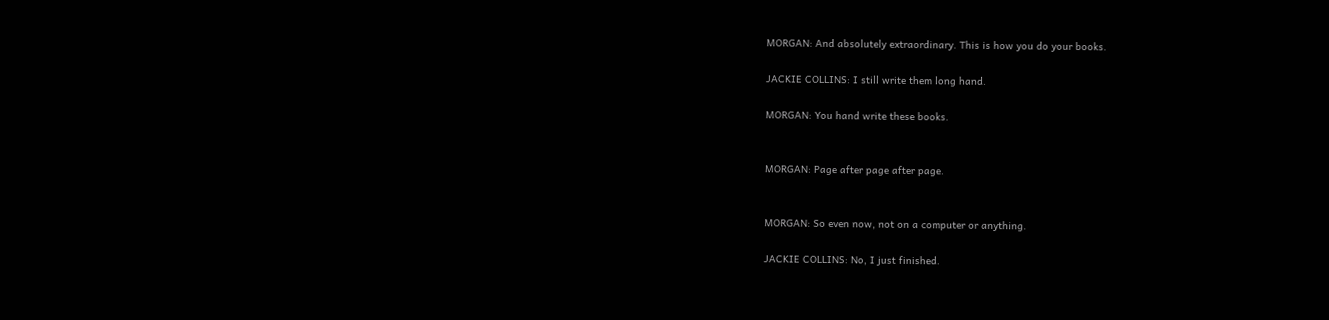MORGAN: And absolutely extraordinary. This is how you do your books.

JACKIE COLLINS: I still write them long hand.

MORGAN: You hand write these books.


MORGAN: Page after page after page.


MORGAN: So even now, not on a computer or anything.

JACKIE COLLINS: No, I just finished.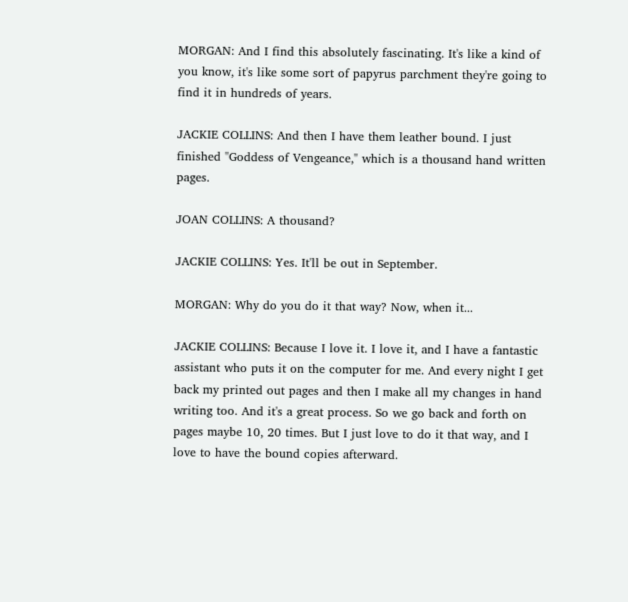MORGAN: And I find this absolutely fascinating. It's like a kind of you know, it's like some sort of papyrus parchment they're going to find it in hundreds of years.

JACKIE COLLINS: And then I have them leather bound. I just finished "Goddess of Vengeance," which is a thousand hand written pages.

JOAN COLLINS: A thousand?

JACKIE COLLINS: Yes. It'll be out in September.

MORGAN: Why do you do it that way? Now, when it...

JACKIE COLLINS: Because I love it. I love it, and I have a fantastic assistant who puts it on the computer for me. And every night I get back my printed out pages and then I make all my changes in hand writing too. And it's a great process. So we go back and forth on pages maybe 10, 20 times. But I just love to do it that way, and I love to have the bound copies afterward.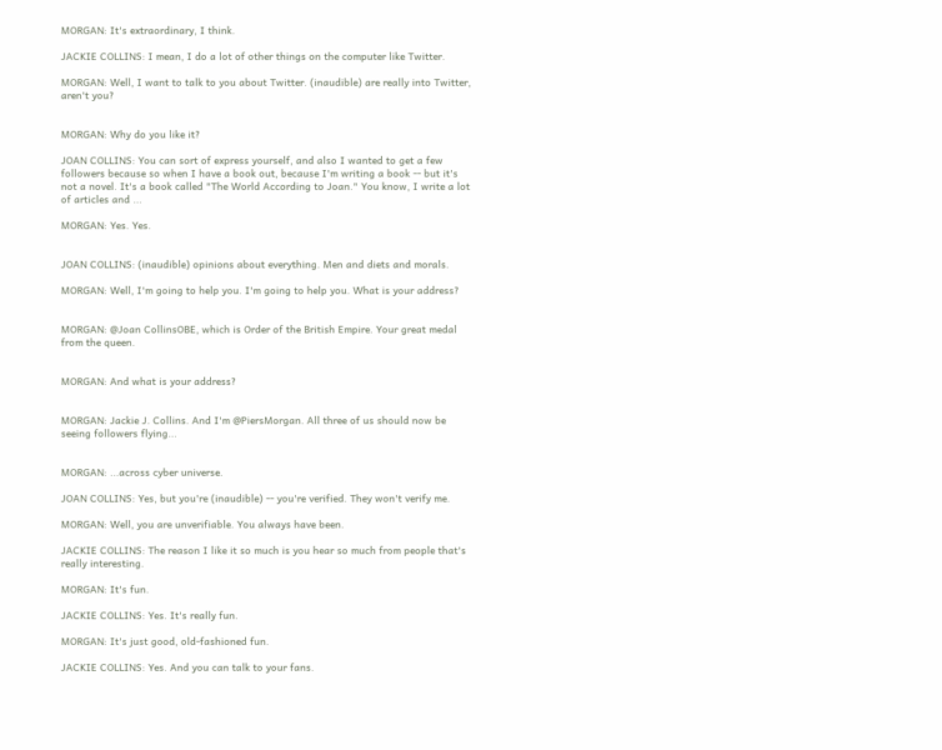MORGAN: It's extraordinary, I think.

JACKIE COLLINS: I mean, I do a lot of other things on the computer like Twitter.

MORGAN: Well, I want to talk to you about Twitter. (inaudible) are really into Twitter, aren't you?


MORGAN: Why do you like it?

JOAN COLLINS: You can sort of express yourself, and also I wanted to get a few followers because so when I have a book out, because I'm writing a book -- but it's not a novel. It's a book called "The World According to Joan." You know, I write a lot of articles and ...

MORGAN: Yes. Yes.


JOAN COLLINS: (inaudible) opinions about everything. Men and diets and morals.

MORGAN: Well, I'm going to help you. I'm going to help you. What is your address?


MORGAN: @Joan CollinsOBE, which is Order of the British Empire. Your great medal from the queen.


MORGAN: And what is your address?


MORGAN: Jackie J. Collins. And I'm @PiersMorgan. All three of us should now be seeing followers flying...


MORGAN: ...across cyber universe.

JOAN COLLINS: Yes, but you're (inaudible) -- you're verified. They won't verify me.

MORGAN: Well, you are unverifiable. You always have been.

JACKIE COLLINS: The reason I like it so much is you hear so much from people that's really interesting.

MORGAN: It's fun.

JACKIE COLLINS: Yes. It's really fun.

MORGAN: It's just good, old-fashioned fun.

JACKIE COLLINS: Yes. And you can talk to your fans.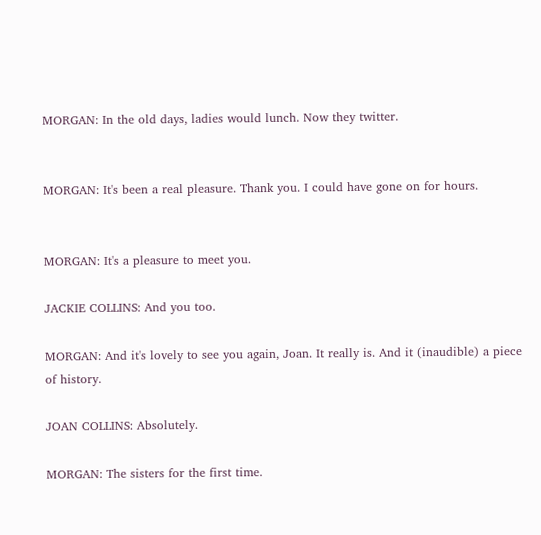MORGAN: In the old days, ladies would lunch. Now they twitter.


MORGAN: It's been a real pleasure. Thank you. I could have gone on for hours.


MORGAN: It's a pleasure to meet you.

JACKIE COLLINS: And you too.

MORGAN: And it's lovely to see you again, Joan. It really is. And it (inaudible) a piece of history.

JOAN COLLINS: Absolutely.

MORGAN: The sisters for the first time.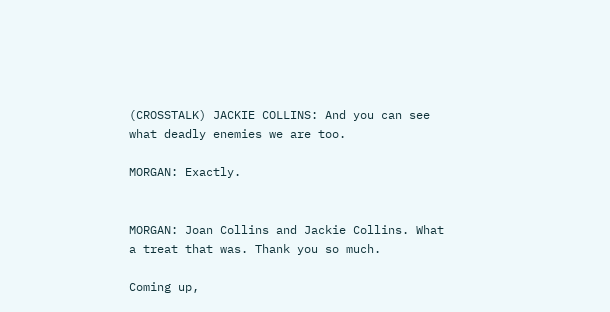(CROSSTALK) JACKIE COLLINS: And you can see what deadly enemies we are too.

MORGAN: Exactly.


MORGAN: Joan Collins and Jackie Collins. What a treat that was. Thank you so much.

Coming up,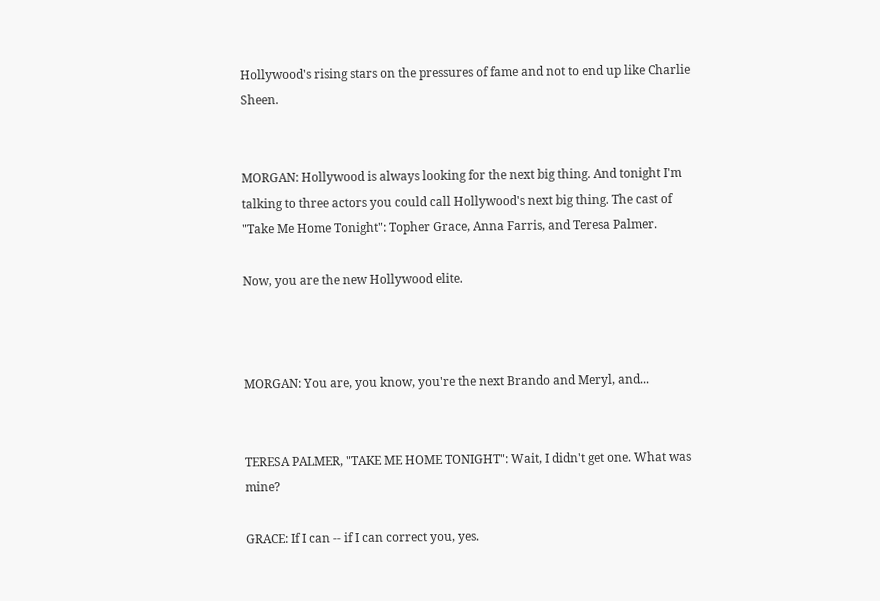Hollywood's rising stars on the pressures of fame and not to end up like Charlie Sheen.


MORGAN: Hollywood is always looking for the next big thing. And tonight I'm talking to three actors you could call Hollywood's next big thing. The cast of "Take Me Home Tonight": Topher Grace, Anna Farris, and Teresa Palmer.

Now, you are the new Hollywood elite.



MORGAN: You are, you know, you're the next Brando and Meryl, and...


TERESA PALMER, "TAKE ME HOME TONIGHT": Wait, I didn't get one. What was mine?

GRACE: If I can -- if I can correct you, yes.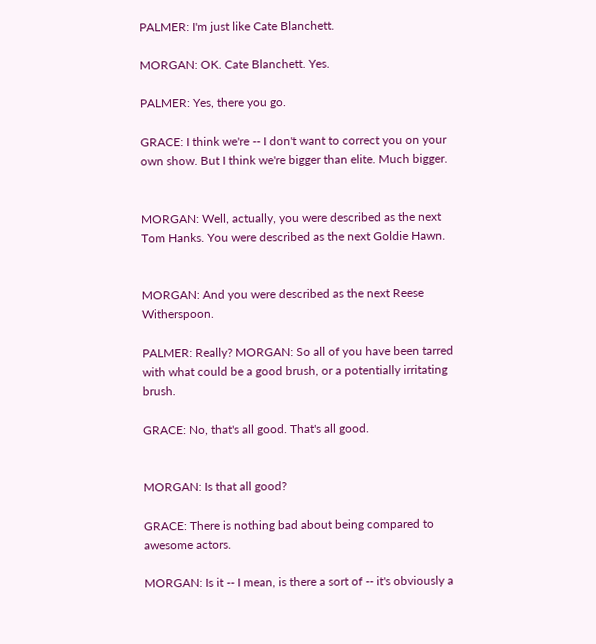PALMER: I'm just like Cate Blanchett.

MORGAN: OK. Cate Blanchett. Yes.

PALMER: Yes, there you go.

GRACE: I think we're -- I don't want to correct you on your own show. But I think we're bigger than elite. Much bigger.


MORGAN: Well, actually, you were described as the next Tom Hanks. You were described as the next Goldie Hawn.


MORGAN: And you were described as the next Reese Witherspoon.

PALMER: Really? MORGAN: So all of you have been tarred with what could be a good brush, or a potentially irritating brush.

GRACE: No, that's all good. That's all good.


MORGAN: Is that all good?

GRACE: There is nothing bad about being compared to awesome actors.

MORGAN: Is it -- I mean, is there a sort of -- it's obviously a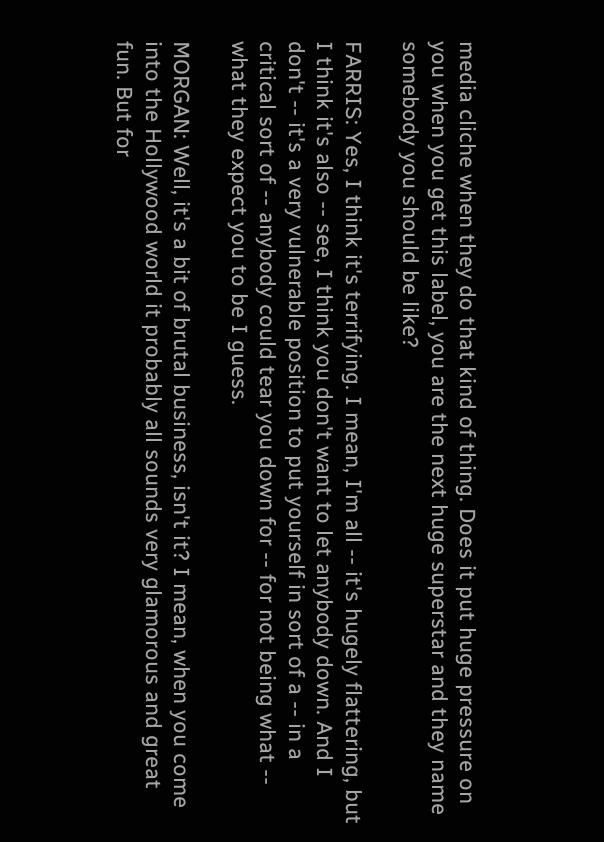media cliche when they do that kind of thing. Does it put huge pressure on you when you get this label, you are the next huge superstar and they name somebody you should be like?

FARRIS: Yes, I think it's terrifying. I mean, I'm all -- it's hugely flattering, but I think it's also -- see, I think you don't want to let anybody down. And I don't -- it's a very vulnerable position to put yourself in sort of a -- in a critical sort of -- anybody could tear you down for -- for not being what -- what they expect you to be I guess.

MORGAN: Well, it's a bit of brutal business, isn't it? I mean, when you come into the Hollywood world it probably all sounds very glamorous and great fun. But for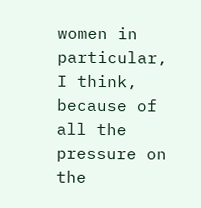women in particular, I think, because of all the pressure on the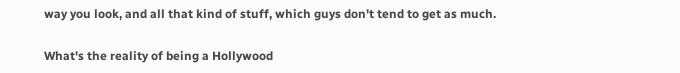way you look, and all that kind of stuff, which guys don't tend to get as much.

What's the reality of being a Hollywood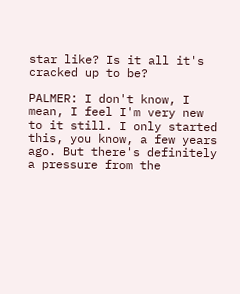star like? Is it all it's cracked up to be?

PALMER: I don't know, I mean, I feel I'm very new to it still. I only started this, you know, a few years ago. But there's definitely a pressure from the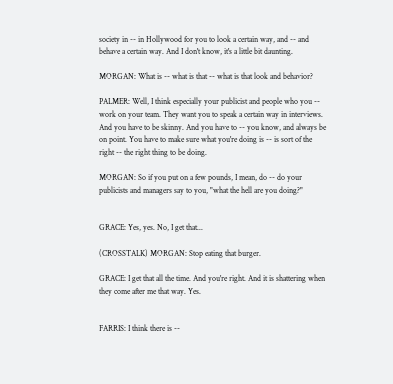society in -- in Hollywood for you to look a certain way, and -- and behave a certain way. And I don't know, it's a little bit daunting.

MORGAN: What is -- what is that -- what is that look and behavior?

PALMER: Well, I think especially your publicist and people who you -- work on your team. They want you to speak a certain way in interviews. And you have to be skinny. And you have to -- you know, and always be on point. You have to make sure what you're doing is -- is sort of the right -- the right thing to be doing.

MORGAN: So if you put on a few pounds, I mean, do -- do your publicists and managers say to you, "what the hell are you doing?"


GRACE: Yes, yes. No, I get that...

(CROSSTALK) MORGAN: Stop eating that burger.

GRACE: I get that all the time. And you're right. And it is shattering when they come after me that way. Yes.


FARRIS: I think there is --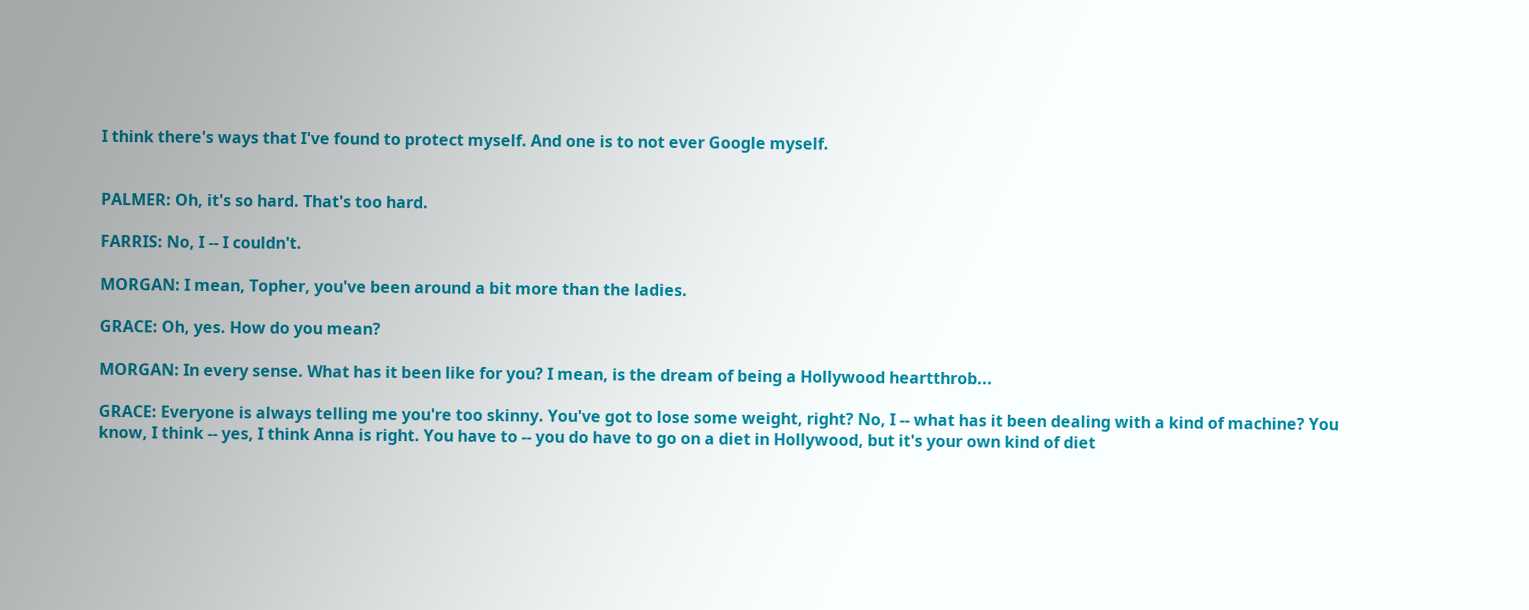I think there's ways that I've found to protect myself. And one is to not ever Google myself.


PALMER: Oh, it's so hard. That's too hard.

FARRIS: No, I -- I couldn't.

MORGAN: I mean, Topher, you've been around a bit more than the ladies.

GRACE: Oh, yes. How do you mean?

MORGAN: In every sense. What has it been like for you? I mean, is the dream of being a Hollywood heartthrob...

GRACE: Everyone is always telling me you're too skinny. You've got to lose some weight, right? No, I -- what has it been dealing with a kind of machine? You know, I think -- yes, I think Anna is right. You have to -- you do have to go on a diet in Hollywood, but it's your own kind of diet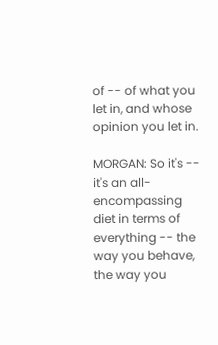of -- of what you let in, and whose opinion you let in.

MORGAN: So it's -- it's an all-encompassing diet in terms of everything -- the way you behave, the way you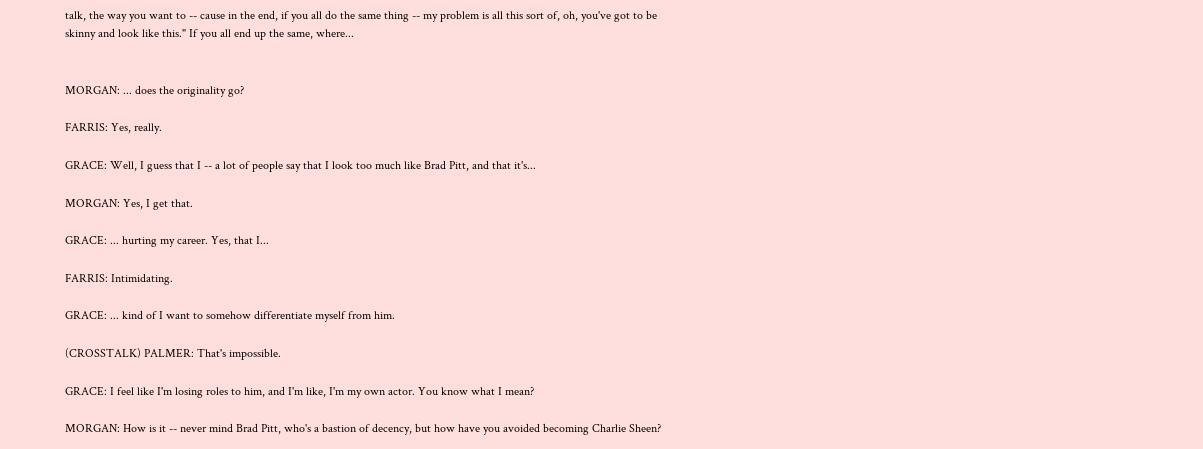talk, the way you want to -- cause in the end, if you all do the same thing -- my problem is all this sort of, oh, you've got to be skinny and look like this." If you all end up the same, where...


MORGAN: ... does the originality go?

FARRIS: Yes, really.

GRACE: Well, I guess that I -- a lot of people say that I look too much like Brad Pitt, and that it's...

MORGAN: Yes, I get that.

GRACE: ... hurting my career. Yes, that I...

FARRIS: Intimidating.

GRACE: ... kind of I want to somehow differentiate myself from him.

(CROSSTALK) PALMER: That's impossible.

GRACE: I feel like I'm losing roles to him, and I'm like, I'm my own actor. You know what I mean?

MORGAN: How is it -- never mind Brad Pitt, who's a bastion of decency, but how have you avoided becoming Charlie Sheen?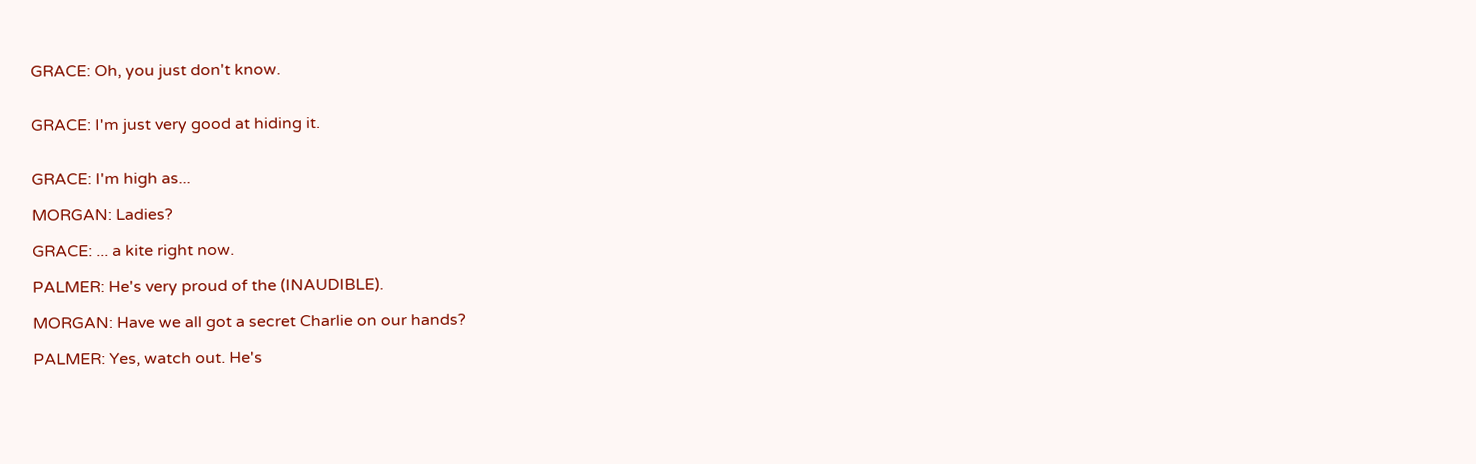GRACE: Oh, you just don't know.


GRACE: I'm just very good at hiding it.


GRACE: I'm high as...

MORGAN: Ladies?

GRACE: ... a kite right now.

PALMER: He's very proud of the (INAUDIBLE).

MORGAN: Have we all got a secret Charlie on our hands?

PALMER: Yes, watch out. He's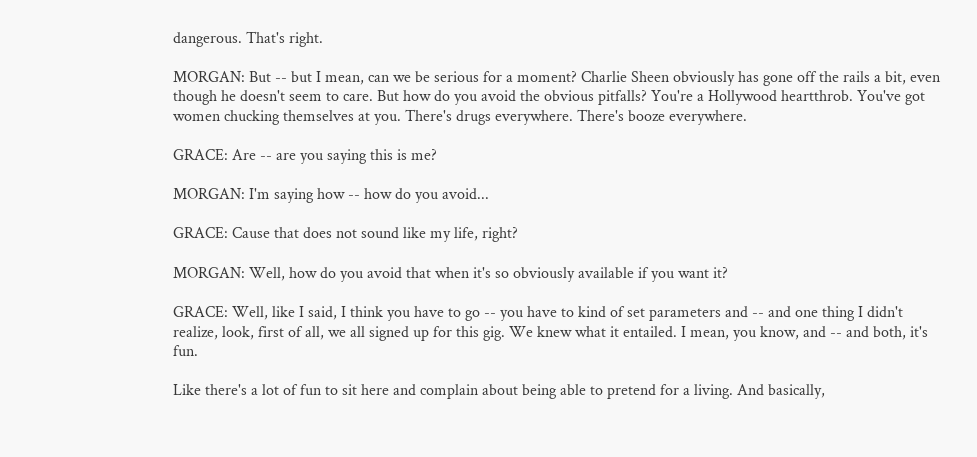dangerous. That's right.

MORGAN: But -- but I mean, can we be serious for a moment? Charlie Sheen obviously has gone off the rails a bit, even though he doesn't seem to care. But how do you avoid the obvious pitfalls? You're a Hollywood heartthrob. You've got women chucking themselves at you. There's drugs everywhere. There's booze everywhere.

GRACE: Are -- are you saying this is me?

MORGAN: I'm saying how -- how do you avoid...

GRACE: Cause that does not sound like my life, right?

MORGAN: Well, how do you avoid that when it's so obviously available if you want it?

GRACE: Well, like I said, I think you have to go -- you have to kind of set parameters and -- and one thing I didn't realize, look, first of all, we all signed up for this gig. We knew what it entailed. I mean, you know, and -- and both, it's fun.

Like there's a lot of fun to sit here and complain about being able to pretend for a living. And basically,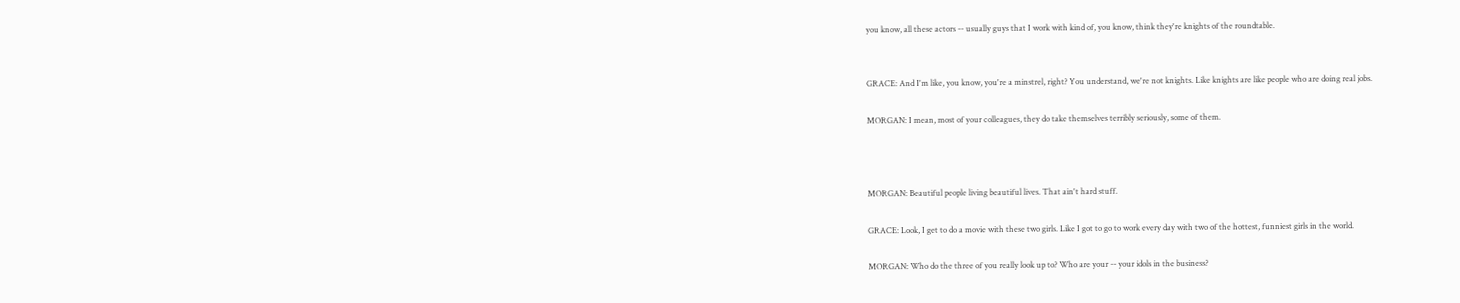you know, all these actors -- usually guys that I work with kind of, you know, think they're knights of the roundtable.


GRACE: And I'm like, you know, you're a minstrel, right? You understand, we're not knights. Like knights are like people who are doing real jobs.

MORGAN: I mean, most of your colleagues, they do take themselves terribly seriously, some of them.



MORGAN: Beautiful people living beautiful lives. That ain't hard stuff.

GRACE: Look, I get to do a movie with these two girls. Like I got to go to work every day with two of the hottest, funniest girls in the world.

MORGAN: Who do the three of you really look up to? Who are your -- your idols in the business?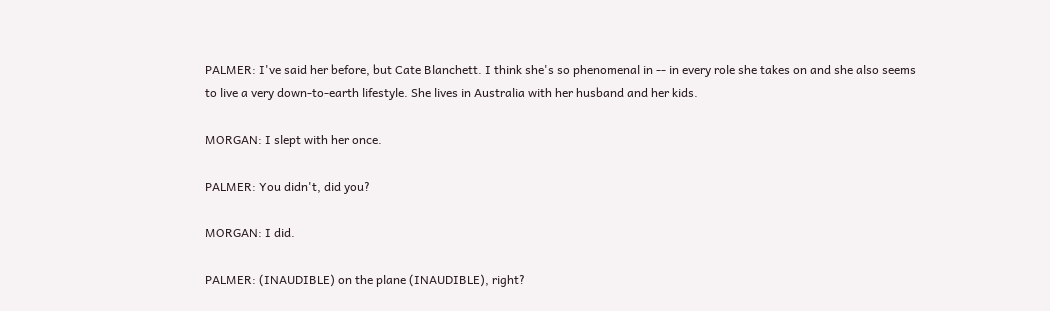PALMER: I've said her before, but Cate Blanchett. I think she's so phenomenal in -- in every role she takes on and she also seems to live a very down-to-earth lifestyle. She lives in Australia with her husband and her kids.

MORGAN: I slept with her once.

PALMER: You didn't, did you?

MORGAN: I did.

PALMER: (INAUDIBLE) on the plane (INAUDIBLE), right?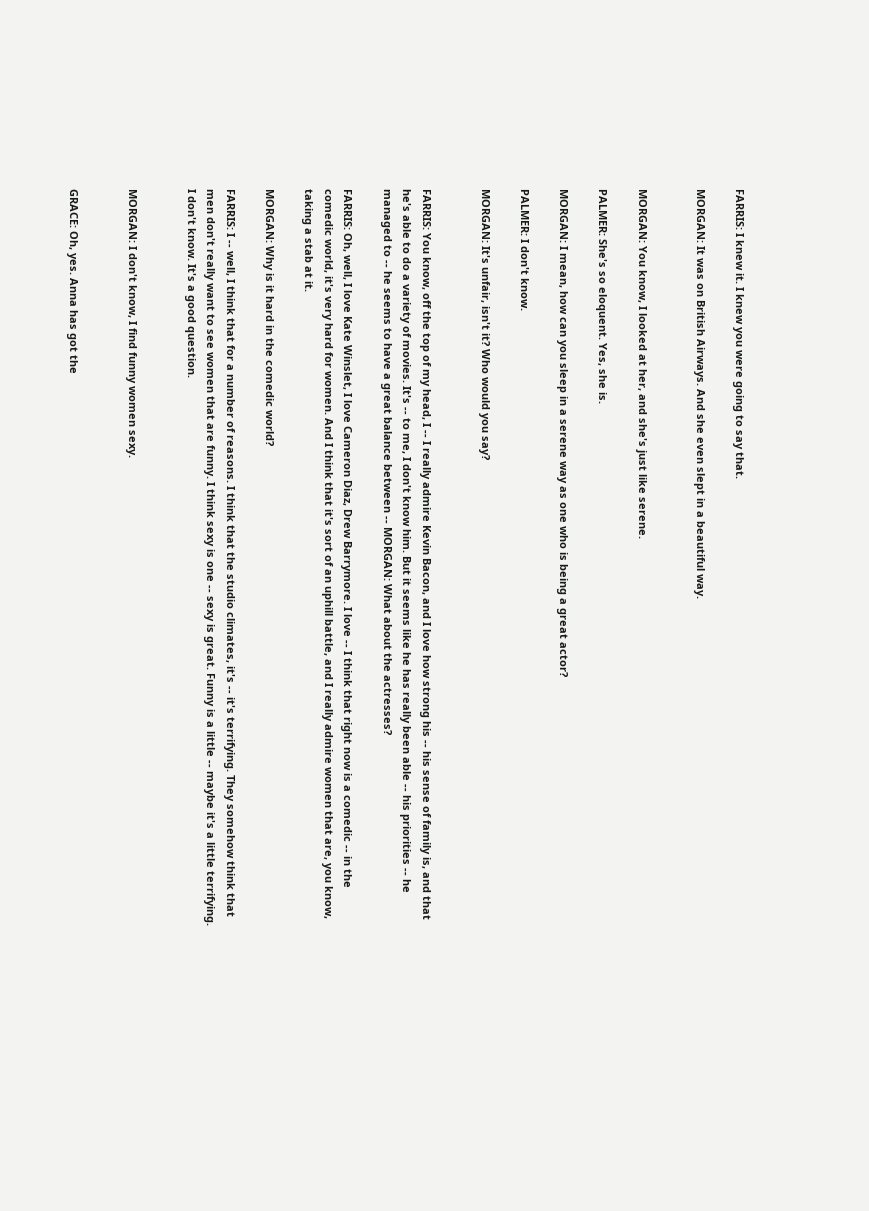FARRIS: I knew it. I knew you were going to say that.

MORGAN: It was on British Airways. And she even slept in a beautiful way.


MORGAN: You know, I looked at her, and she's just like serene.

PALMER: She's so eloquent. Yes, she is.

MORGAN: I mean, how can you sleep in a serene way as one who is being a great actor?

PALMER: I don't know.

MORGAN: It's unfair, isn't it? Who would you say?


FARRIS: You know, off the top of my head, I -- I really admire Kevin Bacon, and I love how strong his -- his sense of family is, and that he's able to do a variety of movies. It's -- to me, I don't know him. But it seems like he has really been able -- his priorities -- he managed to -- he seems to have a great balance between -- MORGAN: What about the actresses?

FARRIS: Oh, well, I love Kate Winslet, I love Cameron Diaz, Drew Barrymore. I love -- I think that right now is a comedic -- in the comedic world, it's very hard for women. And I think that it's sort of an uphill battle, and I really admire women that are, you know, taking a stab at it.

MORGAN: Why is it hard in the comedic world?

FARRIS: I -- well, I think that for a number of reasons. I think that the studio climates, it's -- it's terrifying. They somehow think that men don't really want to see women that are funny. I think sexy is one -- sexy is great. Funny is a little -- maybe it's a little terrifying. I don't know. It's a good question.


MORGAN: I don't know, I find funny women sexy.


GRACE: Oh, yes. Anna has got the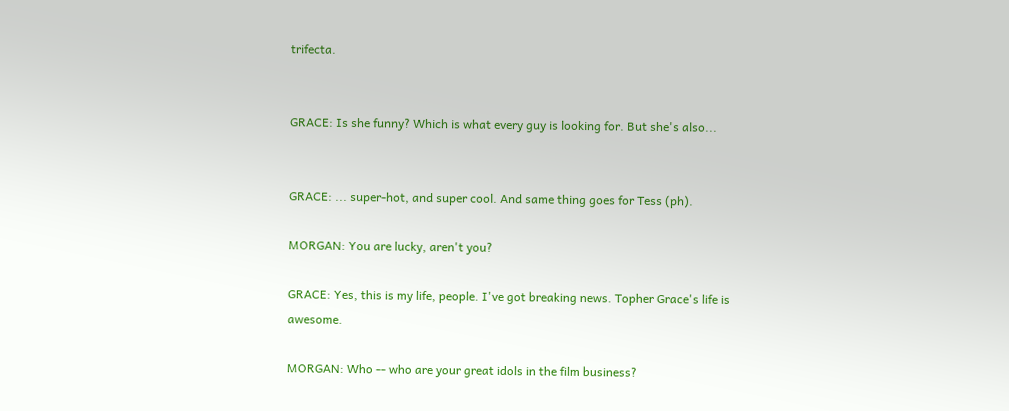trifecta.


GRACE: Is she funny? Which is what every guy is looking for. But she's also...


GRACE: ... super-hot, and super cool. And same thing goes for Tess (ph).

MORGAN: You are lucky, aren't you?

GRACE: Yes, this is my life, people. I've got breaking news. Topher Grace's life is awesome.

MORGAN: Who -- who are your great idols in the film business?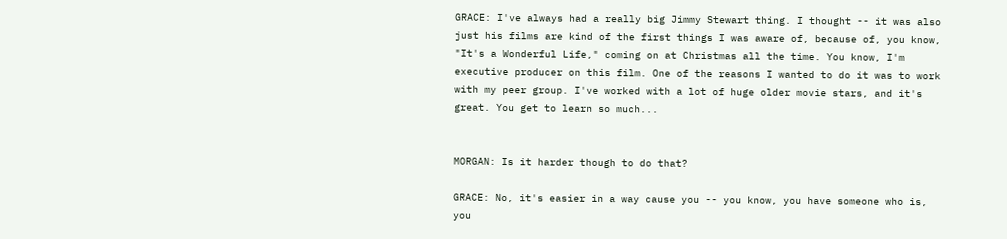GRACE: I've always had a really big Jimmy Stewart thing. I thought -- it was also just his films are kind of the first things I was aware of, because of, you know, "It's a Wonderful Life," coming on at Christmas all the time. You know, I'm executive producer on this film. One of the reasons I wanted to do it was to work with my peer group. I've worked with a lot of huge older movie stars, and it's great. You get to learn so much...


MORGAN: Is it harder though to do that?

GRACE: No, it's easier in a way cause you -- you know, you have someone who is, you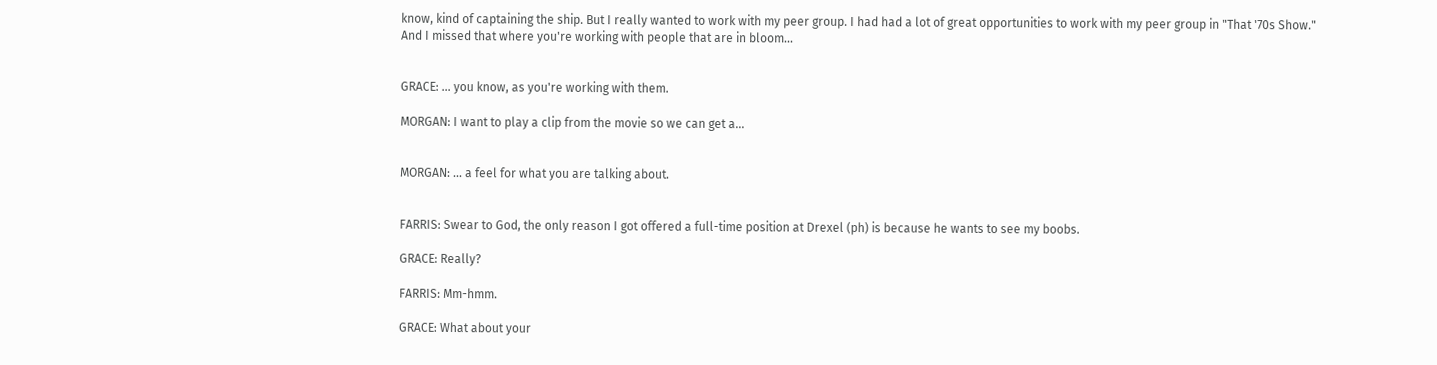know, kind of captaining the ship. But I really wanted to work with my peer group. I had had a lot of great opportunities to work with my peer group in "That '70s Show." And I missed that where you're working with people that are in bloom...


GRACE: ... you know, as you're working with them.

MORGAN: I want to play a clip from the movie so we can get a...


MORGAN: ... a feel for what you are talking about.


FARRIS: Swear to God, the only reason I got offered a full-time position at Drexel (ph) is because he wants to see my boobs.

GRACE: Really?

FARRIS: Mm-hmm.

GRACE: What about your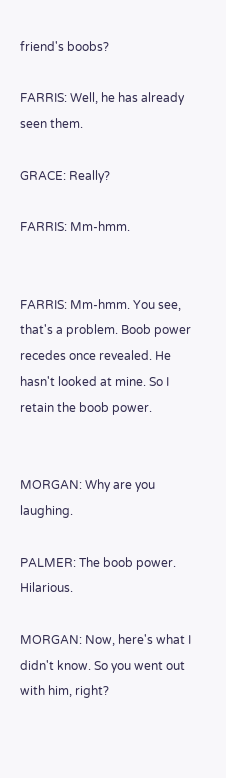friend's boobs?

FARRIS: Well, he has already seen them.

GRACE: Really?

FARRIS: Mm-hmm.


FARRIS: Mm-hmm. You see, that's a problem. Boob power recedes once revealed. He hasn't looked at mine. So I retain the boob power.


MORGAN: Why are you laughing.

PALMER: The boob power. Hilarious.

MORGAN: Now, here's what I didn't know. So you went out with him, right?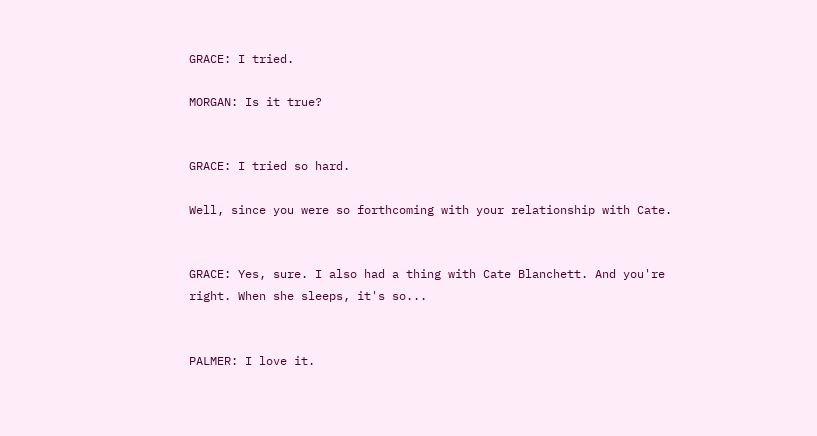GRACE: I tried.

MORGAN: Is it true?


GRACE: I tried so hard.

Well, since you were so forthcoming with your relationship with Cate.


GRACE: Yes, sure. I also had a thing with Cate Blanchett. And you're right. When she sleeps, it's so...


PALMER: I love it.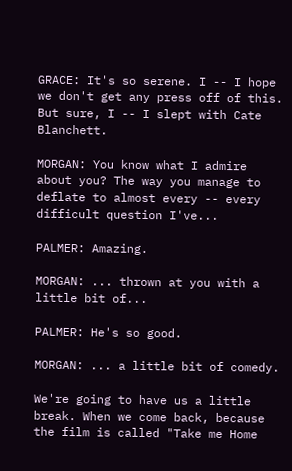GRACE: It's so serene. I -- I hope we don't get any press off of this. But sure, I -- I slept with Cate Blanchett.

MORGAN: You know what I admire about you? The way you manage to deflate to almost every -- every difficult question I've...

PALMER: Amazing.

MORGAN: ... thrown at you with a little bit of...

PALMER: He's so good.

MORGAN: ... a little bit of comedy.

We're going to have us a little break. When we come back, because the film is called "Take me Home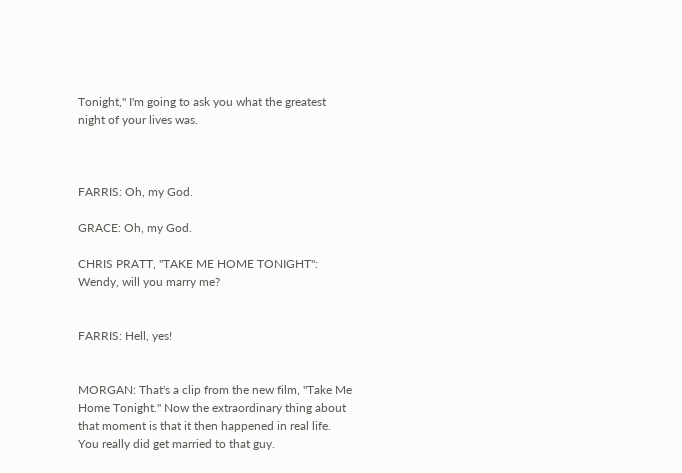Tonight," I'm going to ask you what the greatest night of your lives was.



FARRIS: Oh, my God.

GRACE: Oh, my God.

CHRIS PRATT, "TAKE ME HOME TONIGHT": Wendy, will you marry me?


FARRIS: Hell, yes!


MORGAN: That's a clip from the new film, "Take Me Home Tonight." Now the extraordinary thing about that moment is that it then happened in real life. You really did get married to that guy.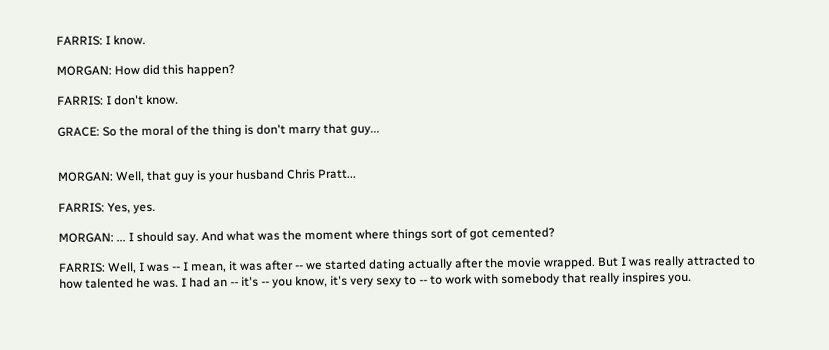FARRIS: I know.

MORGAN: How did this happen?

FARRIS: I don't know.

GRACE: So the moral of the thing is don't marry that guy...


MORGAN: Well, that guy is your husband Chris Pratt...

FARRIS: Yes, yes.

MORGAN: ... I should say. And what was the moment where things sort of got cemented?

FARRIS: Well, I was -- I mean, it was after -- we started dating actually after the movie wrapped. But I was really attracted to how talented he was. I had an -- it's -- you know, it's very sexy to -- to work with somebody that really inspires you.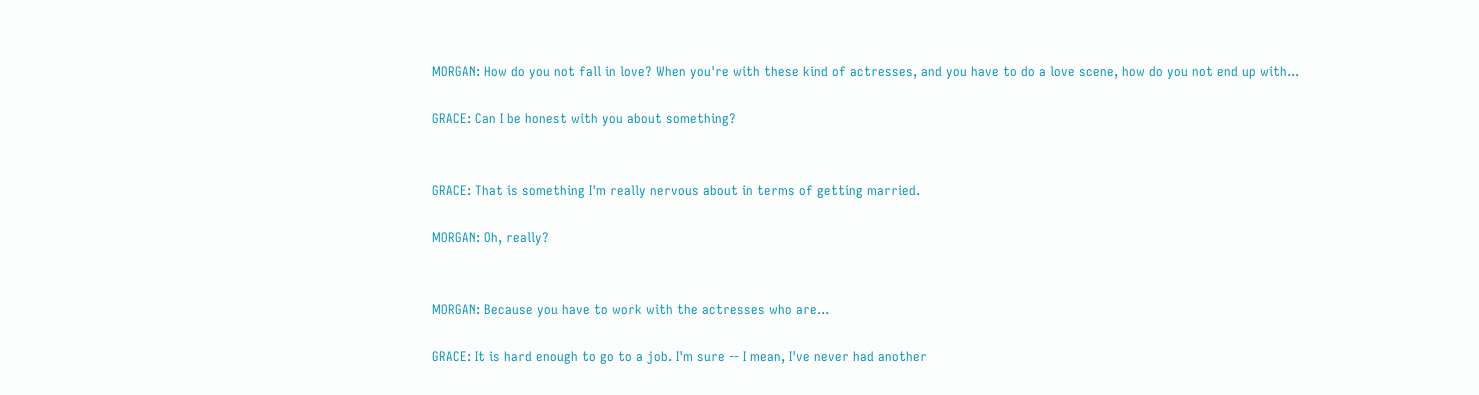MORGAN: How do you not fall in love? When you're with these kind of actresses, and you have to do a love scene, how do you not end up with...

GRACE: Can I be honest with you about something?


GRACE: That is something I'm really nervous about in terms of getting married.

MORGAN: Oh, really?


MORGAN: Because you have to work with the actresses who are...

GRACE: It is hard enough to go to a job. I'm sure -- I mean, I've never had another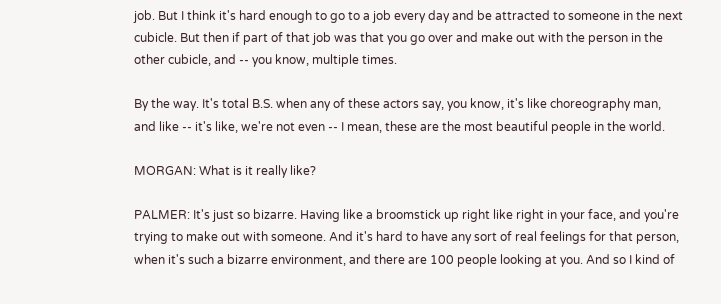job. But I think it's hard enough to go to a job every day and be attracted to someone in the next cubicle. But then if part of that job was that you go over and make out with the person in the other cubicle, and -- you know, multiple times.

By the way. It's total B.S. when any of these actors say, you know, it's like choreography man, and like -- it's like, we're not even -- I mean, these are the most beautiful people in the world.

MORGAN: What is it really like?

PALMER: It's just so bizarre. Having like a broomstick up right like right in your face, and you're trying to make out with someone. And it's hard to have any sort of real feelings for that person, when it's such a bizarre environment, and there are 100 people looking at you. And so I kind of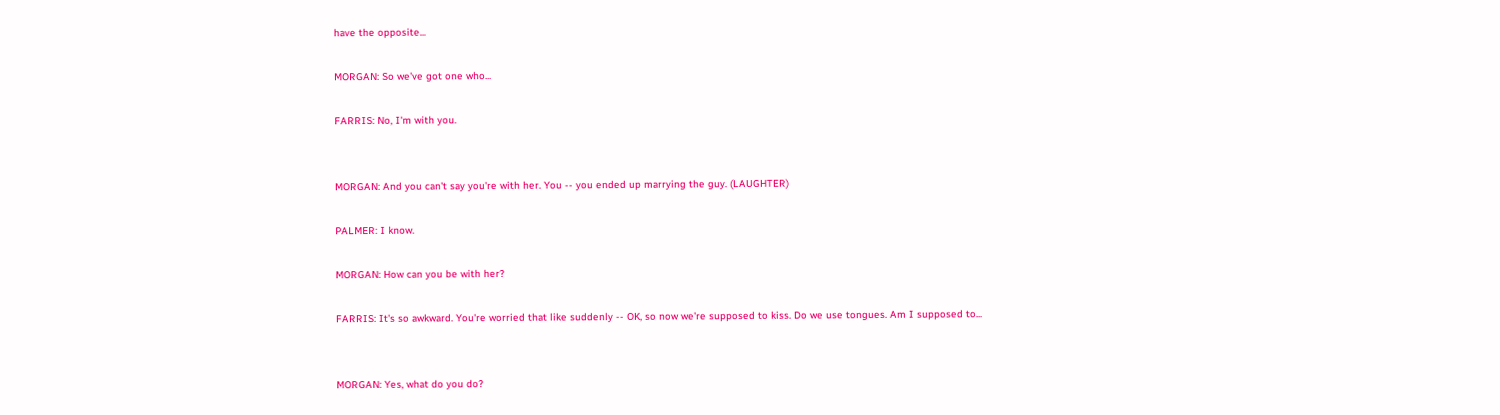have the opposite...

MORGAN: So we've got one who...

FARRIS: No, I'm with you.


MORGAN: And you can't say you're with her. You -- you ended up marrying the guy. (LAUGHTER)

PALMER: I know.

MORGAN: How can you be with her?

FARRIS: It's so awkward. You're worried that like suddenly -- OK, so now we're supposed to kiss. Do we use tongues. Am I supposed to...


MORGAN: Yes, what do you do?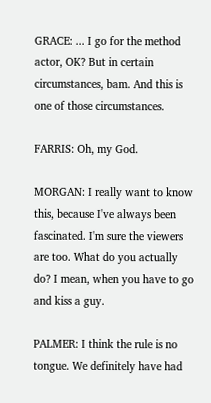GRACE: ... I go for the method actor, OK? But in certain circumstances, bam. And this is one of those circumstances.

FARRIS: Oh, my God.

MORGAN: I really want to know this, because I've always been fascinated. I'm sure the viewers are too. What do you actually do? I mean, when you have to go and kiss a guy.

PALMER: I think the rule is no tongue. We definitely have had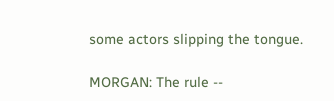some actors slipping the tongue.

MORGAN: The rule --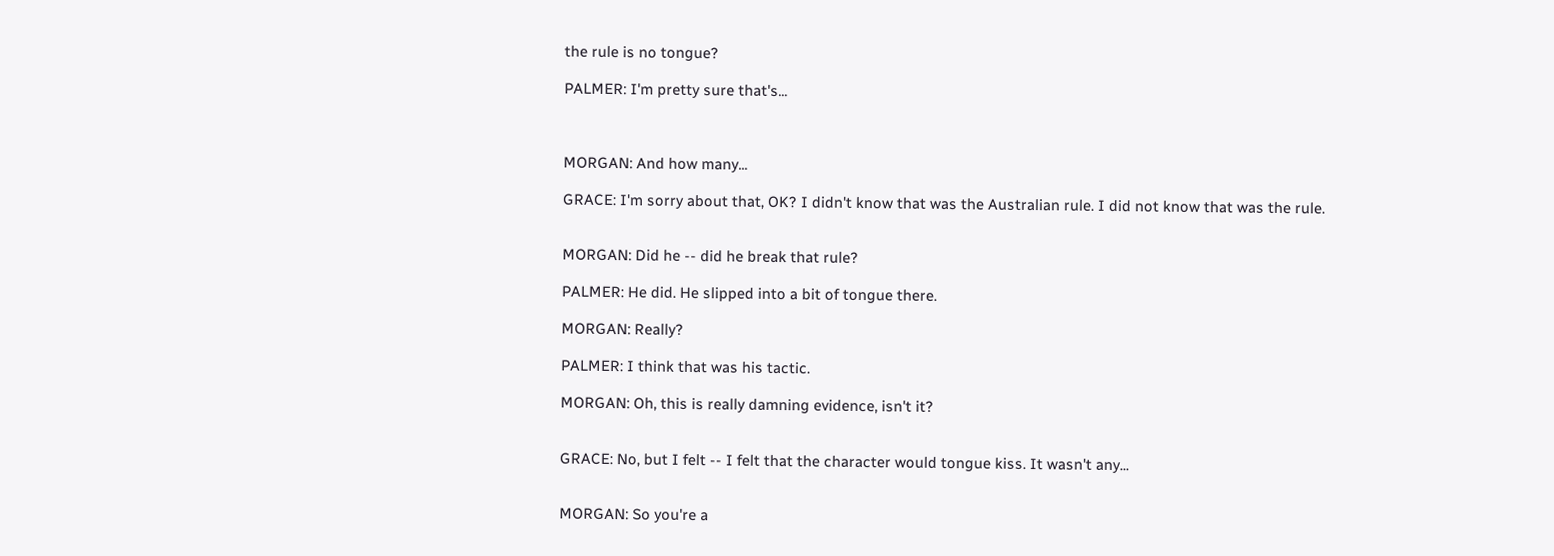the rule is no tongue?

PALMER: I'm pretty sure that's...



MORGAN: And how many...

GRACE: I'm sorry about that, OK? I didn't know that was the Australian rule. I did not know that was the rule.


MORGAN: Did he -- did he break that rule?

PALMER: He did. He slipped into a bit of tongue there.

MORGAN: Really?

PALMER: I think that was his tactic.

MORGAN: Oh, this is really damning evidence, isn't it?


GRACE: No, but I felt -- I felt that the character would tongue kiss. It wasn't any...


MORGAN: So you're a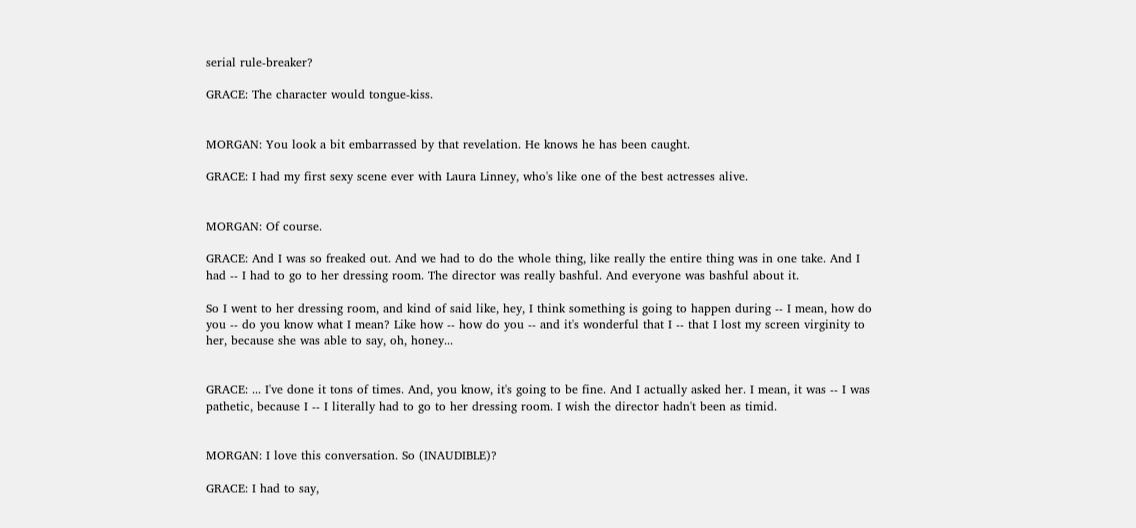serial rule-breaker?

GRACE: The character would tongue-kiss.


MORGAN: You look a bit embarrassed by that revelation. He knows he has been caught.

GRACE: I had my first sexy scene ever with Laura Linney, who's like one of the best actresses alive.


MORGAN: Of course.

GRACE: And I was so freaked out. And we had to do the whole thing, like really the entire thing was in one take. And I had -- I had to go to her dressing room. The director was really bashful. And everyone was bashful about it.

So I went to her dressing room, and kind of said like, hey, I think something is going to happen during -- I mean, how do you -- do you know what I mean? Like how -- how do you -- and it's wonderful that I -- that I lost my screen virginity to her, because she was able to say, oh, honey...


GRACE: ... I've done it tons of times. And, you know, it's going to be fine. And I actually asked her. I mean, it was -- I was pathetic, because I -- I literally had to go to her dressing room. I wish the director hadn't been as timid.


MORGAN: I love this conversation. So (INAUDIBLE)?

GRACE: I had to say,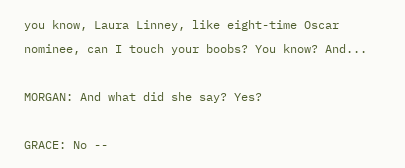you know, Laura Linney, like eight-time Oscar nominee, can I touch your boobs? You know? And...

MORGAN: And what did she say? Yes?

GRACE: No --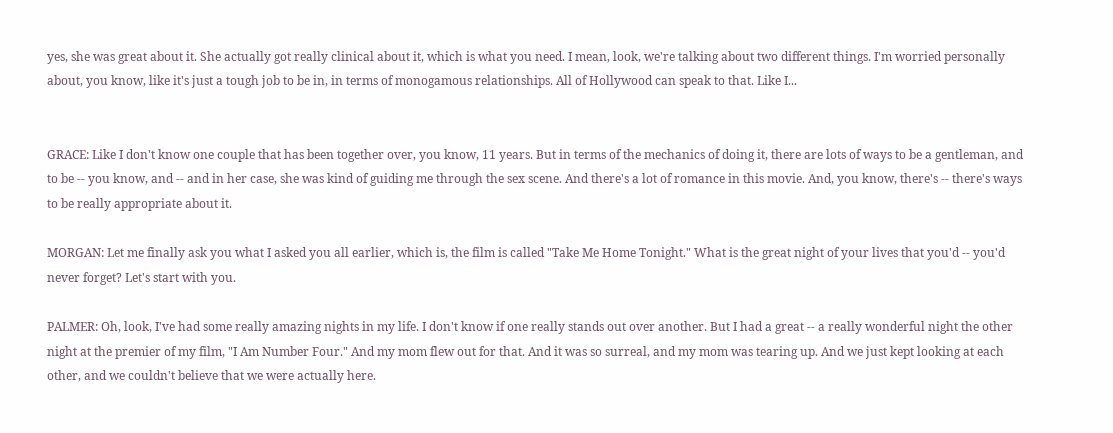yes, she was great about it. She actually got really clinical about it, which is what you need. I mean, look, we're talking about two different things. I'm worried personally about, you know, like it's just a tough job to be in, in terms of monogamous relationships. All of Hollywood can speak to that. Like I...


GRACE: Like I don't know one couple that has been together over, you know, 11 years. But in terms of the mechanics of doing it, there are lots of ways to be a gentleman, and to be -- you know, and -- and in her case, she was kind of guiding me through the sex scene. And there's a lot of romance in this movie. And, you know, there's -- there's ways to be really appropriate about it.

MORGAN: Let me finally ask you what I asked you all earlier, which is, the film is called "Take Me Home Tonight." What is the great night of your lives that you'd -- you'd never forget? Let's start with you.

PALMER: Oh, look, I've had some really amazing nights in my life. I don't know if one really stands out over another. But I had a great -- a really wonderful night the other night at the premier of my film, "I Am Number Four." And my mom flew out for that. And it was so surreal, and my mom was tearing up. And we just kept looking at each other, and we couldn't believe that we were actually here.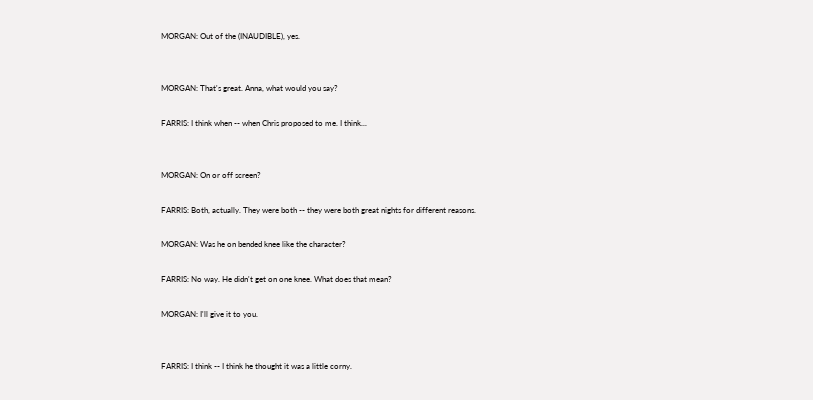MORGAN: Out of the (INAUDIBLE), yes.


MORGAN: That's great. Anna, what would you say?

FARRIS: I think when -- when Chris proposed to me. I think...


MORGAN: On or off screen?

FARRIS: Both, actually. They were both -- they were both great nights for different reasons.

MORGAN: Was he on bended knee like the character?

FARRIS: No way. He didn't get on one knee. What does that mean?

MORGAN: I'll give it to you.


FARRIS: I think -- I think he thought it was a little corny.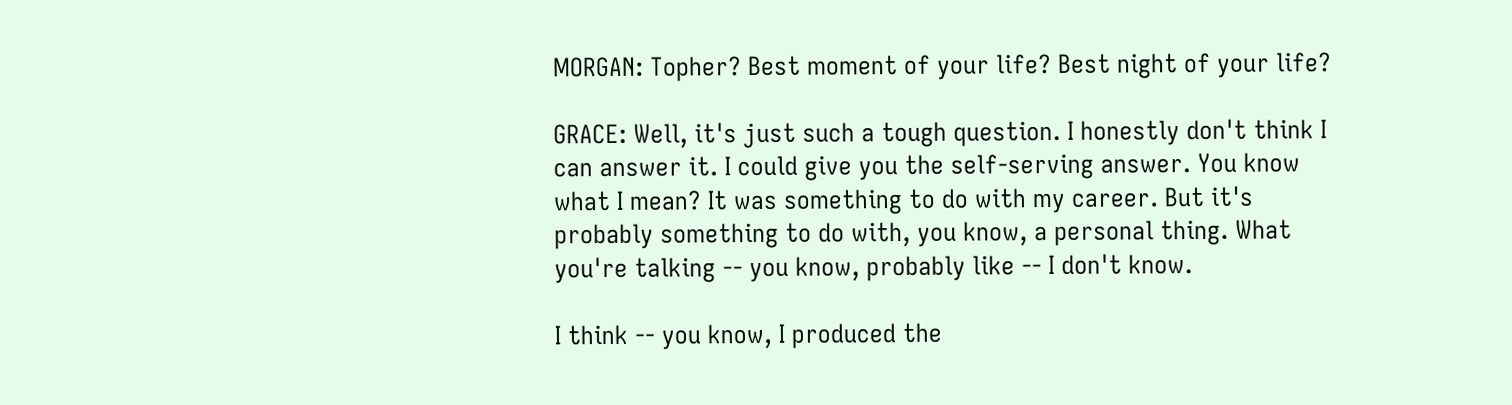MORGAN: Topher? Best moment of your life? Best night of your life?

GRACE: Well, it's just such a tough question. I honestly don't think I can answer it. I could give you the self-serving answer. You know what I mean? It was something to do with my career. But it's probably something to do with, you know, a personal thing. What you're talking -- you know, probably like -- I don't know.

I think -- you know, I produced the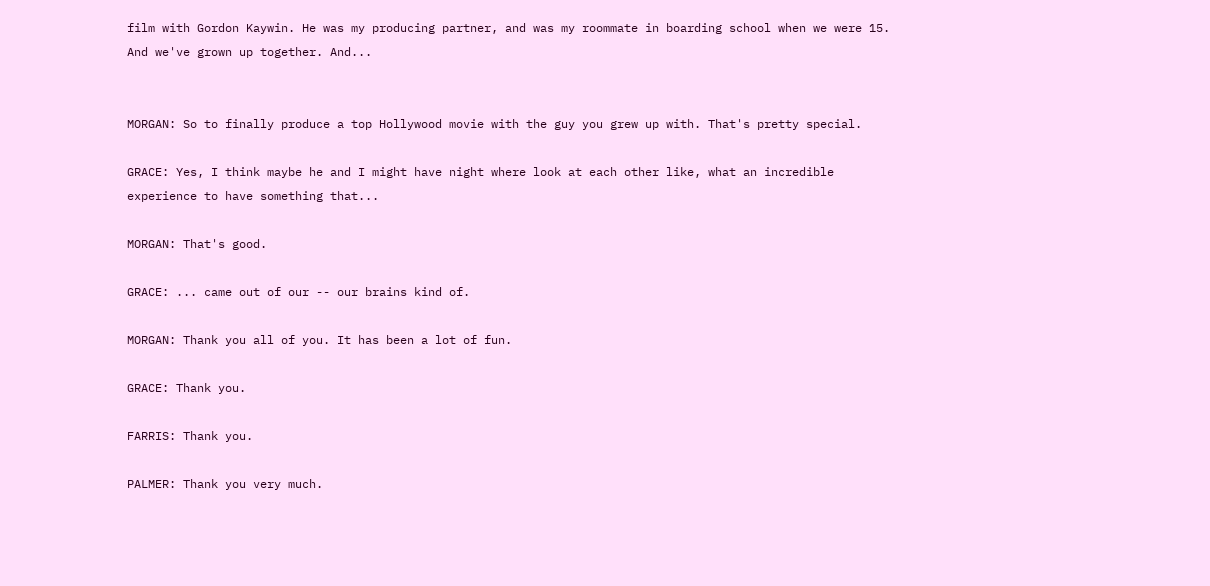film with Gordon Kaywin. He was my producing partner, and was my roommate in boarding school when we were 15. And we've grown up together. And...


MORGAN: So to finally produce a top Hollywood movie with the guy you grew up with. That's pretty special.

GRACE: Yes, I think maybe he and I might have night where look at each other like, what an incredible experience to have something that...

MORGAN: That's good.

GRACE: ... came out of our -- our brains kind of.

MORGAN: Thank you all of you. It has been a lot of fun.

GRACE: Thank you.

FARRIS: Thank you.

PALMER: Thank you very much.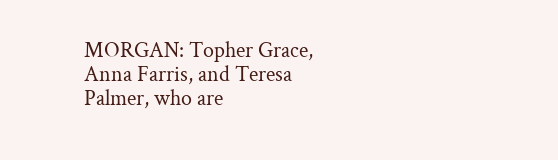MORGAN: Topher Grace, Anna Farris, and Teresa Palmer, who are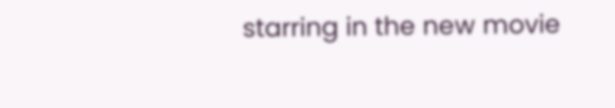starring in the new movie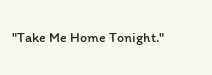"Take Me Home Tonight."